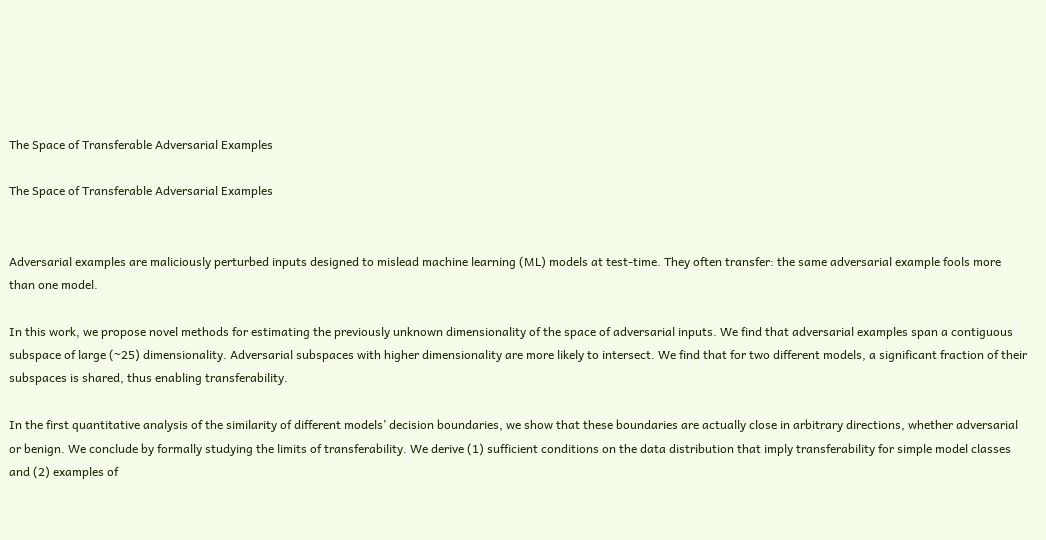The Space of Transferable Adversarial Examples

The Space of Transferable Adversarial Examples


Adversarial examples are maliciously perturbed inputs designed to mislead machine learning (ML) models at test-time. They often transfer: the same adversarial example fools more than one model.

In this work, we propose novel methods for estimating the previously unknown dimensionality of the space of adversarial inputs. We find that adversarial examples span a contiguous subspace of large (~25) dimensionality. Adversarial subspaces with higher dimensionality are more likely to intersect. We find that for two different models, a significant fraction of their subspaces is shared, thus enabling transferability.

In the first quantitative analysis of the similarity of different models’ decision boundaries, we show that these boundaries are actually close in arbitrary directions, whether adversarial or benign. We conclude by formally studying the limits of transferability. We derive (1) sufficient conditions on the data distribution that imply transferability for simple model classes and (2) examples of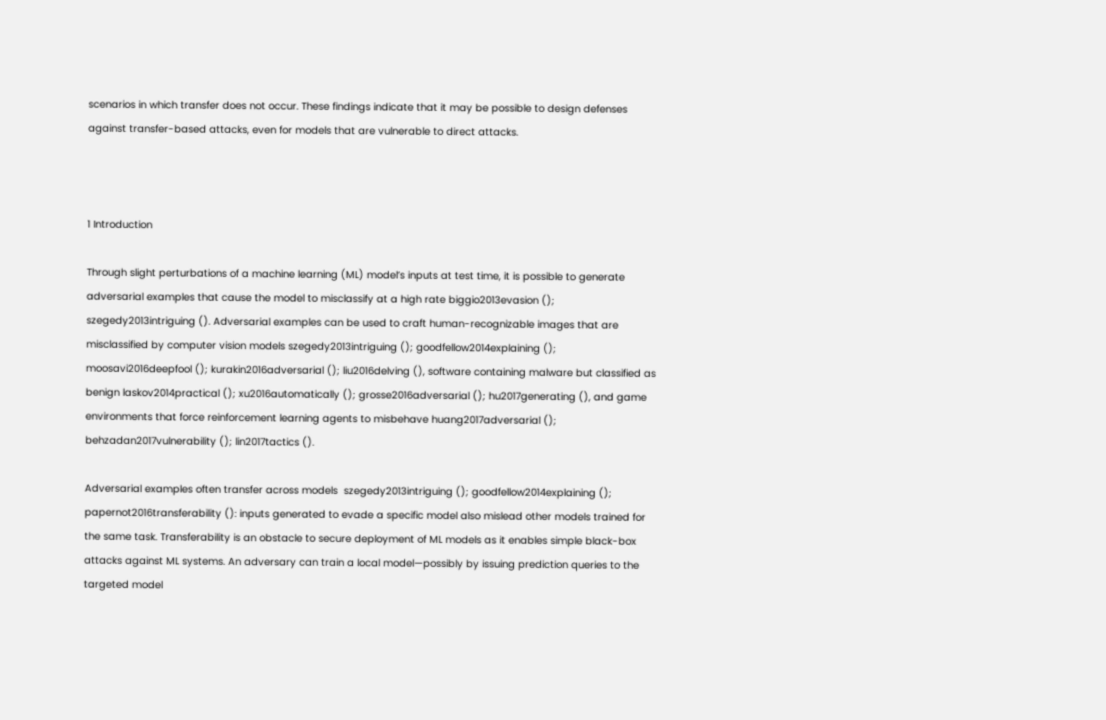scenarios in which transfer does not occur. These findings indicate that it may be possible to design defenses against transfer-based attacks, even for models that are vulnerable to direct attacks.



1 Introduction

Through slight perturbations of a machine learning (ML) model’s inputs at test time, it is possible to generate adversarial examples that cause the model to misclassify at a high rate biggio2013evasion (); szegedy2013intriguing (). Adversarial examples can be used to craft human-recognizable images that are misclassified by computer vision models szegedy2013intriguing (); goodfellow2014explaining (); moosavi2016deepfool (); kurakin2016adversarial (); liu2016delving (), software containing malware but classified as benign laskov2014practical (); xu2016automatically (); grosse2016adversarial (); hu2017generating (), and game environments that force reinforcement learning agents to misbehave huang2017adversarial (); behzadan2017vulnerability (); lin2017tactics ().

Adversarial examples often transfer across models  szegedy2013intriguing (); goodfellow2014explaining (); papernot2016transferability (): inputs generated to evade a specific model also mislead other models trained for the same task. Transferability is an obstacle to secure deployment of ML models as it enables simple black-box attacks against ML systems. An adversary can train a local model—possibly by issuing prediction queries to the targeted model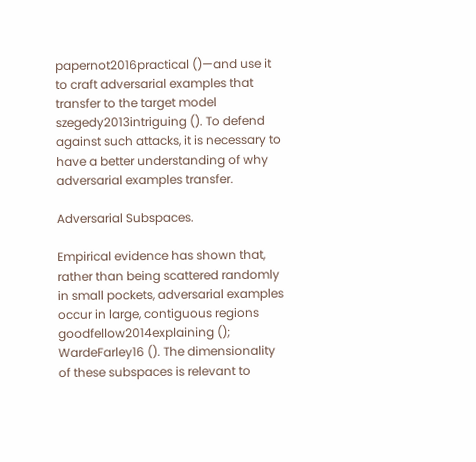papernot2016practical ()—and use it to craft adversarial examples that transfer to the target model szegedy2013intriguing (). To defend against such attacks, it is necessary to have a better understanding of why adversarial examples transfer.

Adversarial Subspaces.

Empirical evidence has shown that, rather than being scattered randomly in small pockets, adversarial examples occur in large, contiguous regions goodfellow2014explaining (); WardeFarley16 (). The dimensionality of these subspaces is relevant to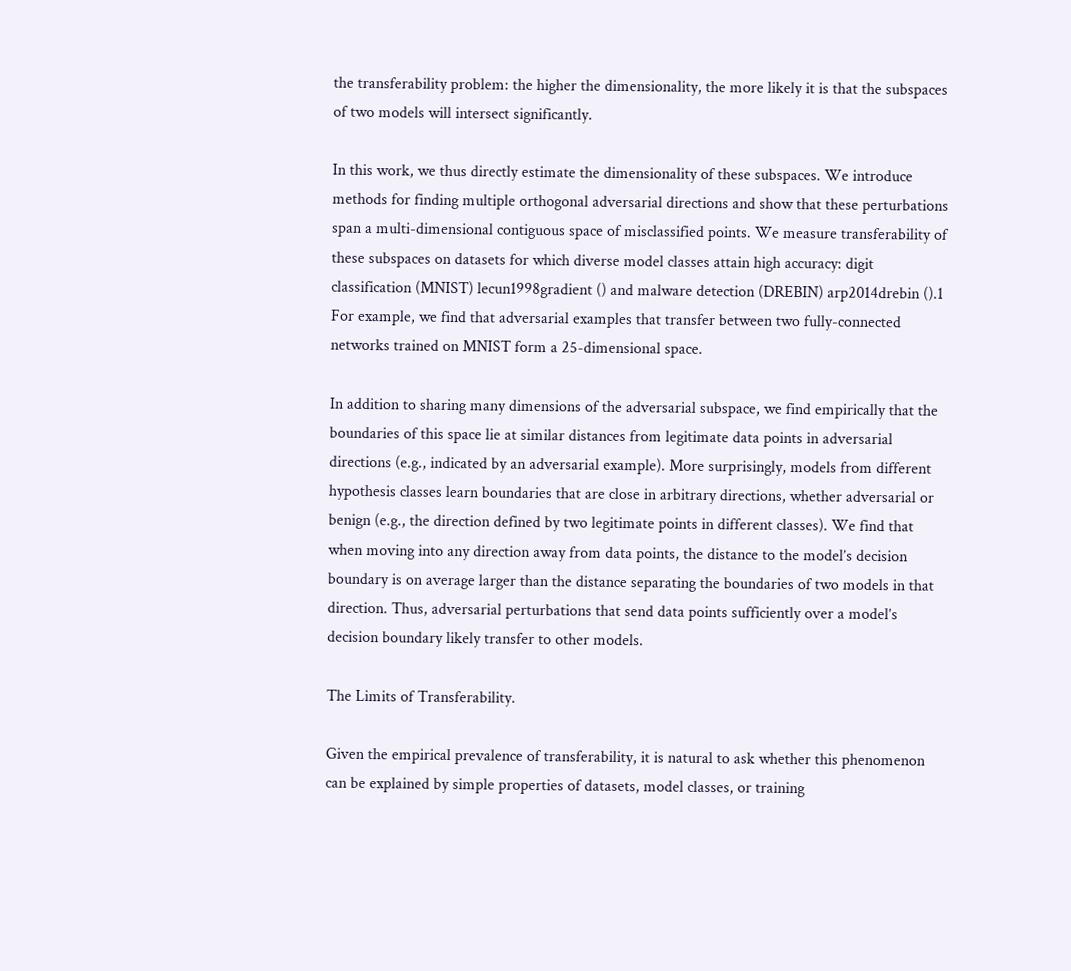the transferability problem: the higher the dimensionality, the more likely it is that the subspaces of two models will intersect significantly.

In this work, we thus directly estimate the dimensionality of these subspaces. We introduce methods for finding multiple orthogonal adversarial directions and show that these perturbations span a multi-dimensional contiguous space of misclassified points. We measure transferability of these subspaces on datasets for which diverse model classes attain high accuracy: digit classification (MNIST) lecun1998gradient () and malware detection (DREBIN) arp2014drebin ().1 For example, we find that adversarial examples that transfer between two fully-connected networks trained on MNIST form a 25-dimensional space.

In addition to sharing many dimensions of the adversarial subspace, we find empirically that the boundaries of this space lie at similar distances from legitimate data points in adversarial directions (e.g., indicated by an adversarial example). More surprisingly, models from different hypothesis classes learn boundaries that are close in arbitrary directions, whether adversarial or benign (e.g., the direction defined by two legitimate points in different classes). We find that when moving into any direction away from data points, the distance to the model’s decision boundary is on average larger than the distance separating the boundaries of two models in that direction. Thus, adversarial perturbations that send data points sufficiently over a model’s decision boundary likely transfer to other models.

The Limits of Transferability.

Given the empirical prevalence of transferability, it is natural to ask whether this phenomenon can be explained by simple properties of datasets, model classes, or training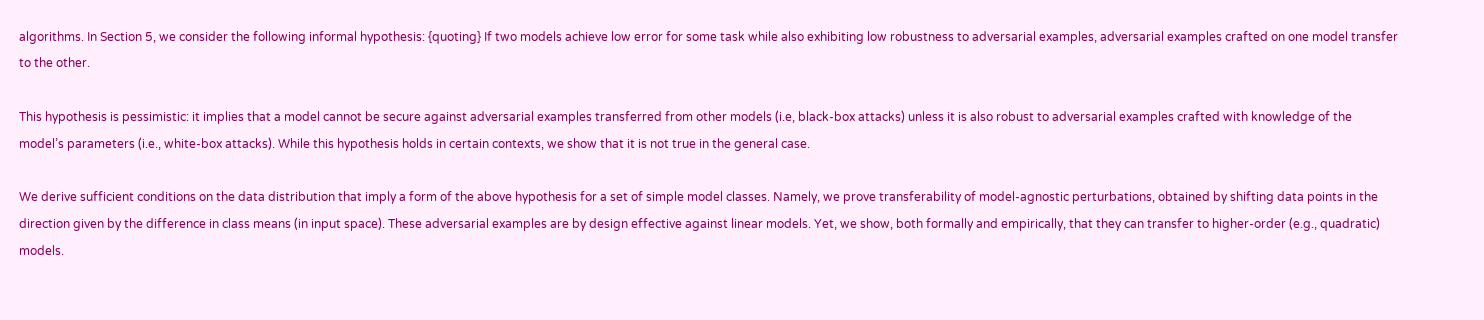algorithms. In Section 5, we consider the following informal hypothesis: {quoting} If two models achieve low error for some task while also exhibiting low robustness to adversarial examples, adversarial examples crafted on one model transfer to the other.

This hypothesis is pessimistic: it implies that a model cannot be secure against adversarial examples transferred from other models (i.e, black-box attacks) unless it is also robust to adversarial examples crafted with knowledge of the model’s parameters (i.e., white-box attacks). While this hypothesis holds in certain contexts, we show that it is not true in the general case.

We derive sufficient conditions on the data distribution that imply a form of the above hypothesis for a set of simple model classes. Namely, we prove transferability of model-agnostic perturbations, obtained by shifting data points in the direction given by the difference in class means (in input space). These adversarial examples are by design effective against linear models. Yet, we show, both formally and empirically, that they can transfer to higher-order (e.g., quadratic) models.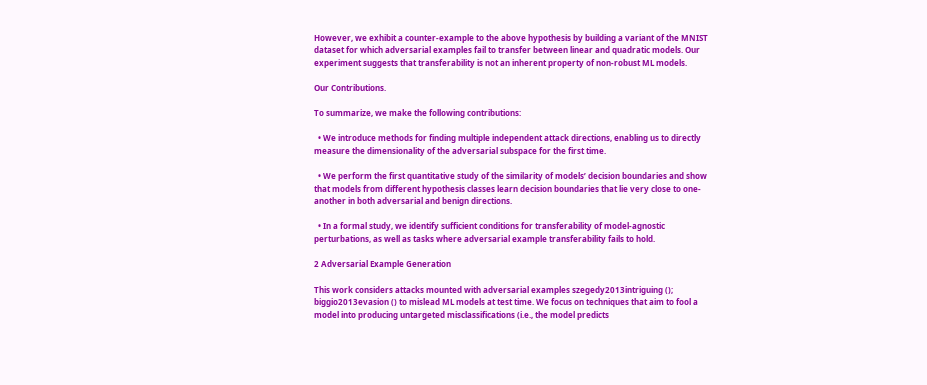However, we exhibit a counter-example to the above hypothesis by building a variant of the MNIST dataset for which adversarial examples fail to transfer between linear and quadratic models. Our experiment suggests that transferability is not an inherent property of non-robust ML models.

Our Contributions.

To summarize, we make the following contributions:

  • We introduce methods for finding multiple independent attack directions, enabling us to directly measure the dimensionality of the adversarial subspace for the first time.

  • We perform the first quantitative study of the similarity of models’ decision boundaries and show that models from different hypothesis classes learn decision boundaries that lie very close to one-another in both adversarial and benign directions.

  • In a formal study, we identify sufficient conditions for transferability of model-agnostic perturbations, as well as tasks where adversarial example transferability fails to hold.

2 Adversarial Example Generation

This work considers attacks mounted with adversarial examples szegedy2013intriguing (); biggio2013evasion () to mislead ML models at test time. We focus on techniques that aim to fool a model into producing untargeted misclassifications (i.e., the model predicts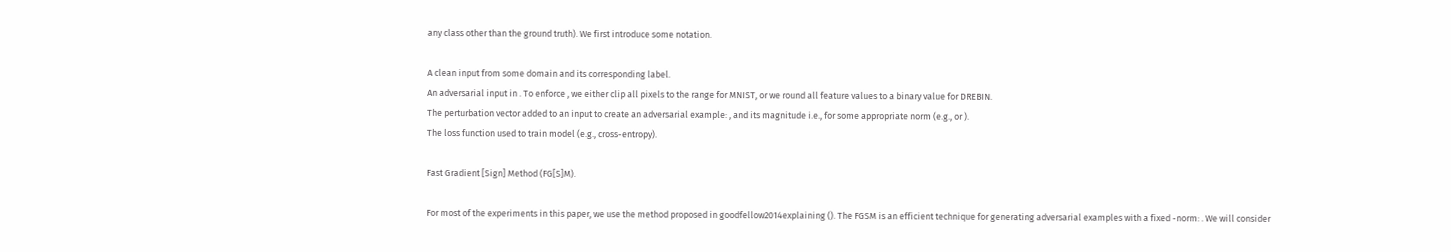any class other than the ground truth). We first introduce some notation.

A clean input from some domain and its corresponding label.
An adversarial input in . To enforce , we either clip all pixels to the range for MNIST, or we round all feature values to a binary value for DREBIN.
The perturbation vector added to an input to create an adversarial example: , and its magnitude i.e., for some appropriate norm (e.g., or ).
The loss function used to train model (e.g., cross-entropy).

Fast Gradient [Sign] Method (FG[S]M).

For most of the experiments in this paper, we use the method proposed in goodfellow2014explaining (). The FGSM is an efficient technique for generating adversarial examples with a fixed -norm: . We will consider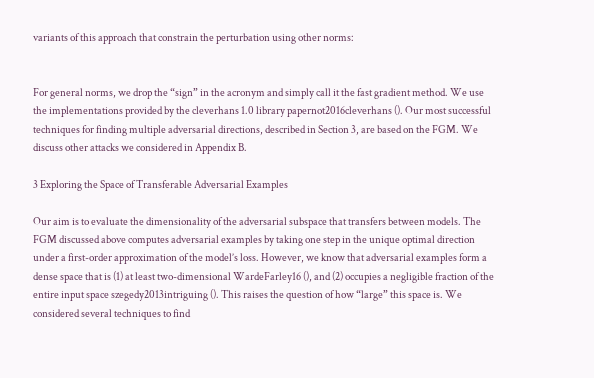variants of this approach that constrain the perturbation using other norms:


For general norms, we drop the “sign” in the acronym and simply call it the fast gradient method. We use the implementations provided by the cleverhans 1.0 library papernot2016cleverhans (). Our most successful techniques for finding multiple adversarial directions, described in Section 3, are based on the FGM. We discuss other attacks we considered in Appendix B.

3 Exploring the Space of Transferable Adversarial Examples

Our aim is to evaluate the dimensionality of the adversarial subspace that transfers between models. The FGM discussed above computes adversarial examples by taking one step in the unique optimal direction under a first-order approximation of the model’s loss. However, we know that adversarial examples form a dense space that is (1) at least two-dimensional WardeFarley16 (), and (2) occupies a negligible fraction of the entire input space szegedy2013intriguing (). This raises the question of how “large” this space is. We considered several techniques to find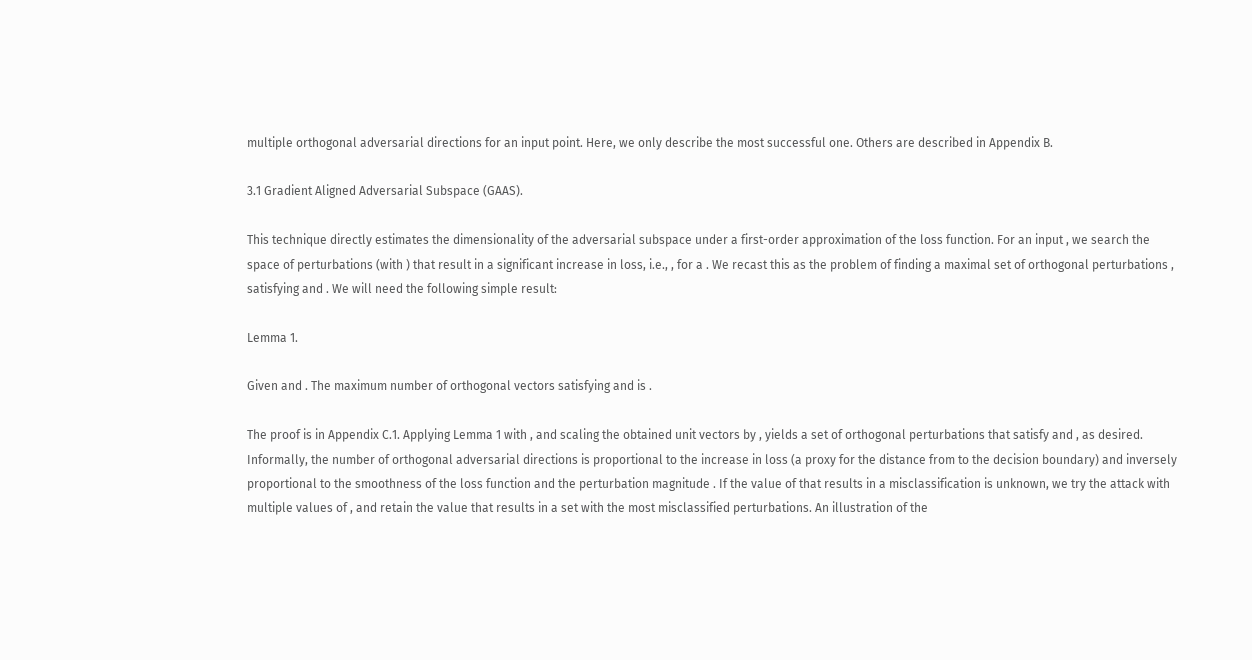multiple orthogonal adversarial directions for an input point. Here, we only describe the most successful one. Others are described in Appendix B.

3.1 Gradient Aligned Adversarial Subspace (GAAS).

This technique directly estimates the dimensionality of the adversarial subspace under a first-order approximation of the loss function. For an input , we search the space of perturbations (with ) that result in a significant increase in loss, i.e., , for a . We recast this as the problem of finding a maximal set of orthogonal perturbations , satisfying and . We will need the following simple result:

Lemma 1.

Given and . The maximum number of orthogonal vectors satisfying and is .

The proof is in Appendix C.1. Applying Lemma 1 with , and scaling the obtained unit vectors by , yields a set of orthogonal perturbations that satisfy and , as desired. Informally, the number of orthogonal adversarial directions is proportional to the increase in loss (a proxy for the distance from to the decision boundary) and inversely proportional to the smoothness of the loss function and the perturbation magnitude . If the value of that results in a misclassification is unknown, we try the attack with multiple values of , and retain the value that results in a set with the most misclassified perturbations. An illustration of the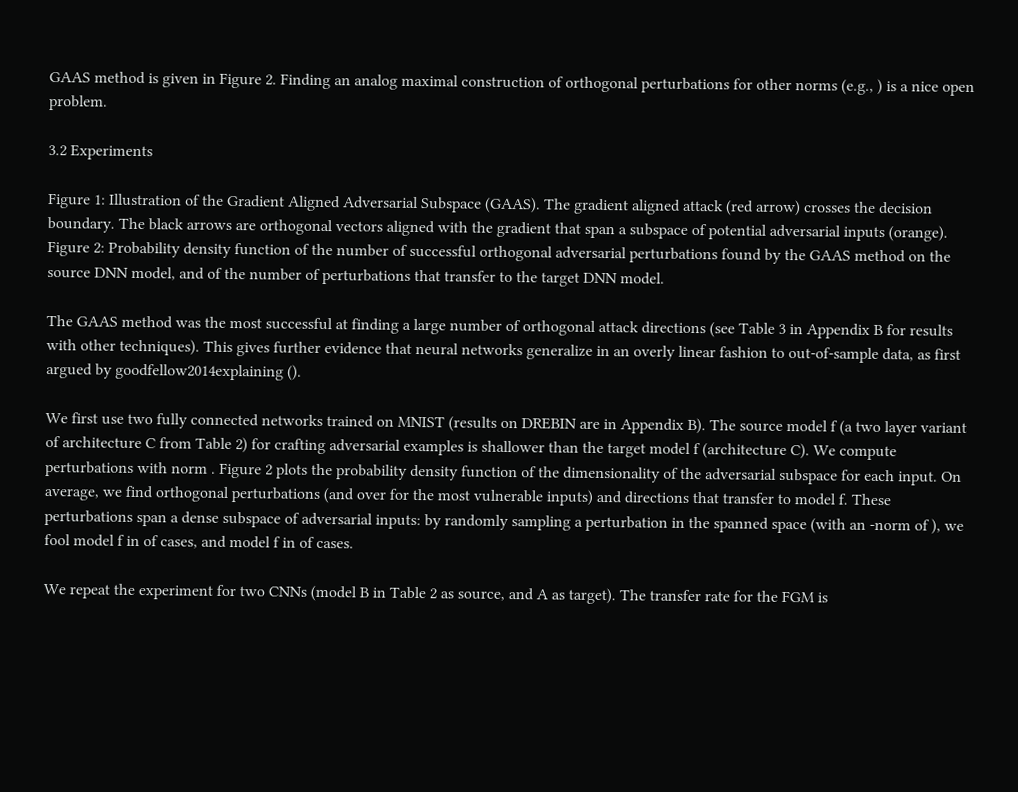GAAS method is given in Figure 2. Finding an analog maximal construction of orthogonal perturbations for other norms (e.g., ) is a nice open problem.

3.2 Experiments

Figure 1: Illustration of the Gradient Aligned Adversarial Subspace (GAAS). The gradient aligned attack (red arrow) crosses the decision boundary. The black arrows are orthogonal vectors aligned with the gradient that span a subspace of potential adversarial inputs (orange).
Figure 2: Probability density function of the number of successful orthogonal adversarial perturbations found by the GAAS method on the source DNN model, and of the number of perturbations that transfer to the target DNN model.

The GAAS method was the most successful at finding a large number of orthogonal attack directions (see Table 3 in Appendix B for results with other techniques). This gives further evidence that neural networks generalize in an overly linear fashion to out-of-sample data, as first argued by goodfellow2014explaining ().

We first use two fully connected networks trained on MNIST (results on DREBIN are in Appendix B). The source model f (a two layer variant of architecture C from Table 2) for crafting adversarial examples is shallower than the target model f (architecture C). We compute perturbations with norm . Figure 2 plots the probability density function of the dimensionality of the adversarial subspace for each input. On average, we find orthogonal perturbations (and over for the most vulnerable inputs) and directions that transfer to model f. These perturbations span a dense subspace of adversarial inputs: by randomly sampling a perturbation in the spanned space (with an -norm of ), we fool model f in of cases, and model f in of cases.

We repeat the experiment for two CNNs (model B in Table 2 as source, and A as target). The transfer rate for the FGM is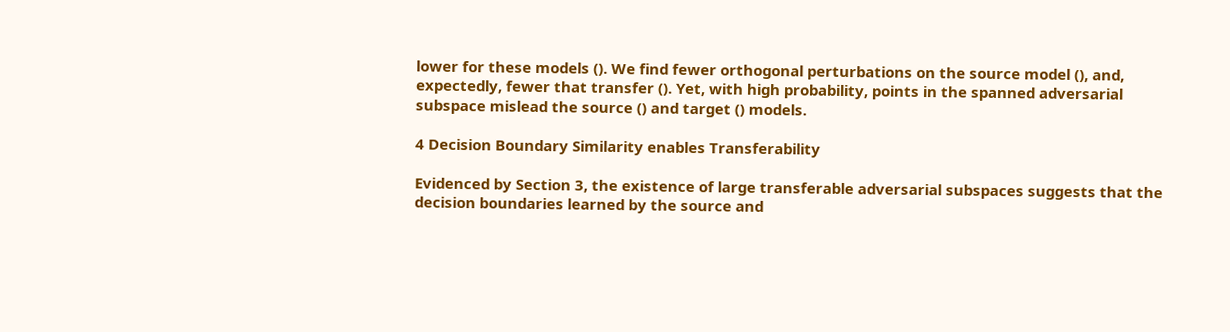lower for these models (). We find fewer orthogonal perturbations on the source model (), and, expectedly, fewer that transfer (). Yet, with high probability, points in the spanned adversarial subspace mislead the source () and target () models.

4 Decision Boundary Similarity enables Transferability

Evidenced by Section 3, the existence of large transferable adversarial subspaces suggests that the decision boundaries learned by the source and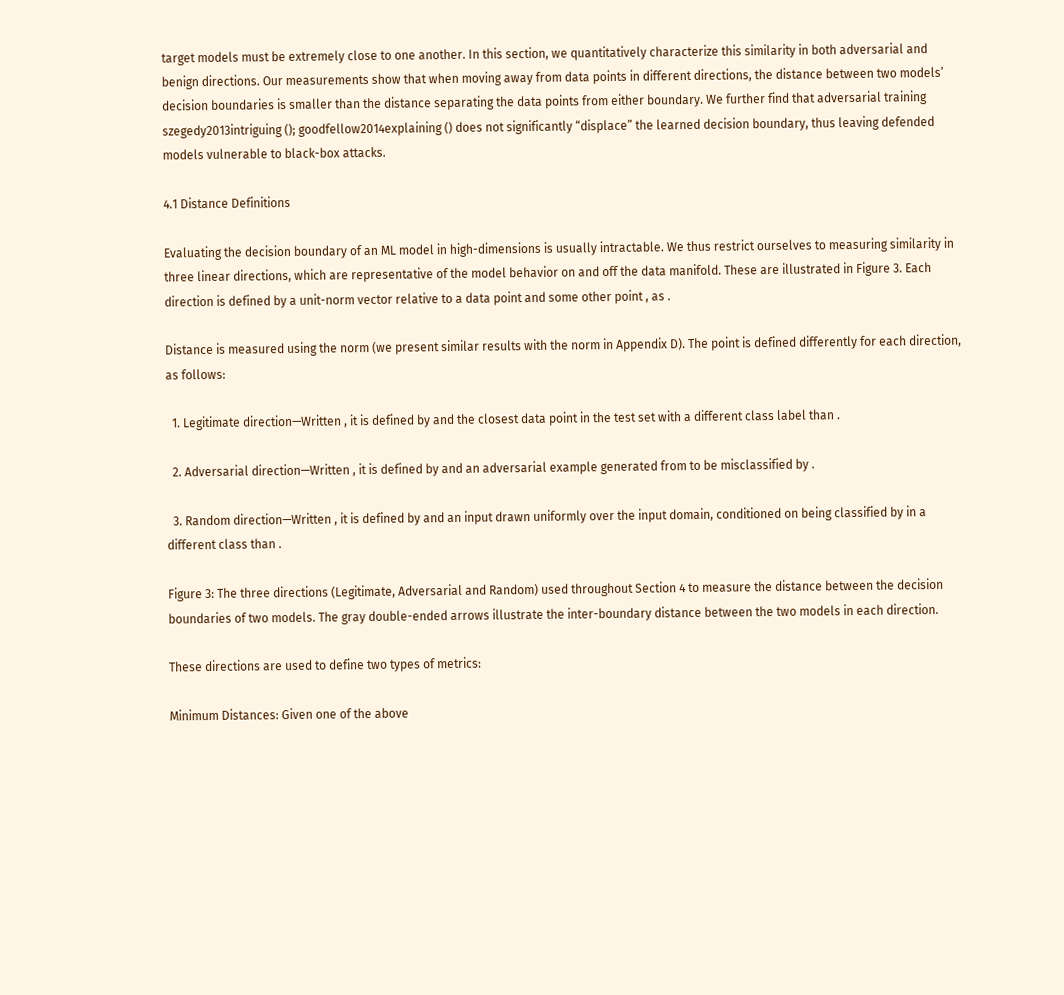target models must be extremely close to one another. In this section, we quantitatively characterize this similarity in both adversarial and benign directions. Our measurements show that when moving away from data points in different directions, the distance between two models’ decision boundaries is smaller than the distance separating the data points from either boundary. We further find that adversarial training szegedy2013intriguing (); goodfellow2014explaining () does not significantly “displace” the learned decision boundary, thus leaving defended models vulnerable to black-box attacks.

4.1 Distance Definitions

Evaluating the decision boundary of an ML model in high-dimensions is usually intractable. We thus restrict ourselves to measuring similarity in three linear directions, which are representative of the model behavior on and off the data manifold. These are illustrated in Figure 3. Each direction is defined by a unit-norm vector relative to a data point and some other point , as .

Distance is measured using the norm (we present similar results with the norm in Appendix D). The point is defined differently for each direction, as follows:

  1. Legitimate direction—Written , it is defined by and the closest data point in the test set with a different class label than .

  2. Adversarial direction—Written , it is defined by and an adversarial example generated from to be misclassified by .

  3. Random direction—Written , it is defined by and an input drawn uniformly over the input domain, conditioned on being classified by in a different class than .

Figure 3: The three directions (Legitimate, Adversarial and Random) used throughout Section 4 to measure the distance between the decision boundaries of two models. The gray double-ended arrows illustrate the inter-boundary distance between the two models in each direction.

These directions are used to define two types of metrics:

Minimum Distances: Given one of the above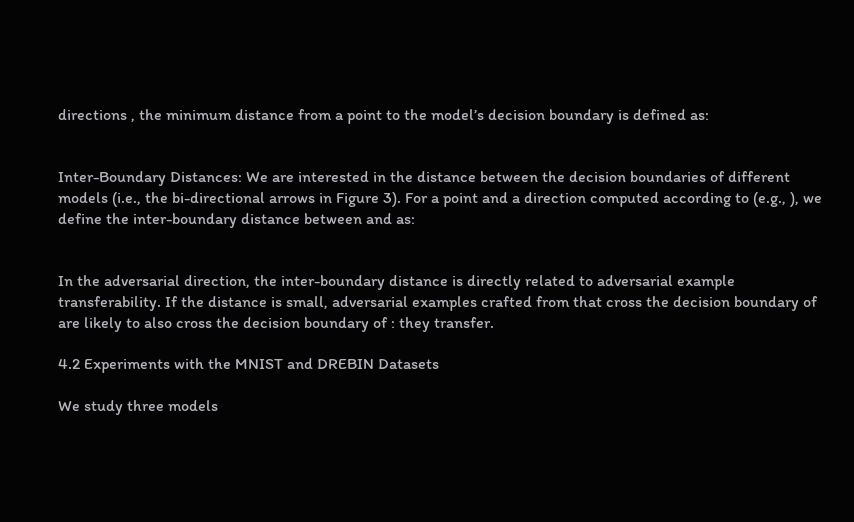directions , the minimum distance from a point to the model’s decision boundary is defined as:


Inter-Boundary Distances: We are interested in the distance between the decision boundaries of different models (i.e., the bi-directional arrows in Figure 3). For a point and a direction computed according to (e.g., ), we define the inter-boundary distance between and as:


In the adversarial direction, the inter-boundary distance is directly related to adversarial example transferability. If the distance is small, adversarial examples crafted from that cross the decision boundary of are likely to also cross the decision boundary of : they transfer.

4.2 Experiments with the MNIST and DREBIN Datasets

We study three models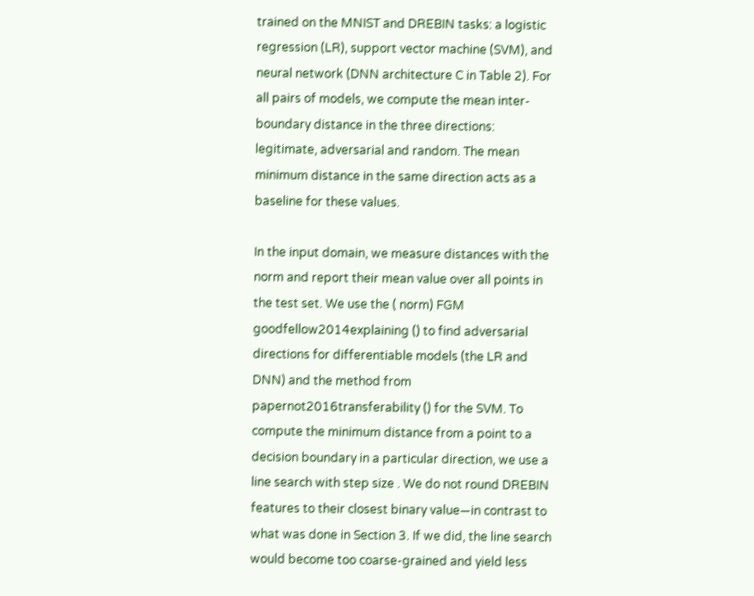trained on the MNIST and DREBIN tasks: a logistic regression (LR), support vector machine (SVM), and neural network (DNN architecture C in Table 2). For all pairs of models, we compute the mean inter-boundary distance in the three directions: legitimate, adversarial and random. The mean minimum distance in the same direction acts as a baseline for these values.

In the input domain, we measure distances with the norm and report their mean value over all points in the test set. We use the ( norm) FGM goodfellow2014explaining () to find adversarial directions for differentiable models (the LR and DNN) and the method from papernot2016transferability () for the SVM. To compute the minimum distance from a point to a decision boundary in a particular direction, we use a line search with step size . We do not round DREBIN features to their closest binary value—in contrast to what was done in Section 3. If we did, the line search would become too coarse-grained and yield less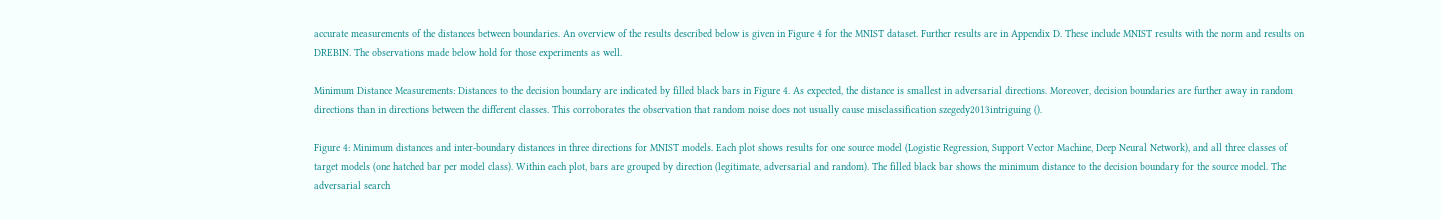accurate measurements of the distances between boundaries. An overview of the results described below is given in Figure 4 for the MNIST dataset. Further results are in Appendix D. These include MNIST results with the norm and results on DREBIN. The observations made below hold for those experiments as well.

Minimum Distance Measurements: Distances to the decision boundary are indicated by filled black bars in Figure 4. As expected, the distance is smallest in adversarial directions. Moreover, decision boundaries are further away in random directions than in directions between the different classes. This corroborates the observation that random noise does not usually cause misclassification szegedy2013intriguing ().

Figure 4: Minimum distances and inter-boundary distances in three directions for MNIST models. Each plot shows results for one source model (Logistic Regression, Support Vector Machine, Deep Neural Network), and all three classes of target models (one hatched bar per model class). Within each plot, bars are grouped by direction (legitimate, adversarial and random). The filled black bar shows the minimum distance to the decision boundary for the source model. The adversarial search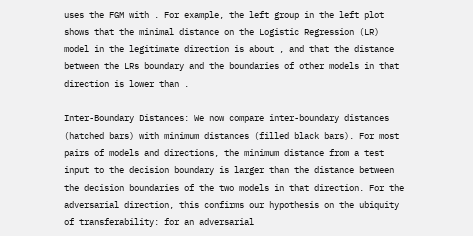uses the FGM with . For example, the left group in the left plot shows that the minimal distance on the Logistic Regression (LR) model in the legitimate direction is about , and that the distance between the LRs boundary and the boundaries of other models in that direction is lower than .

Inter-Boundary Distances: We now compare inter-boundary distances (hatched bars) with minimum distances (filled black bars). For most pairs of models and directions, the minimum distance from a test input to the decision boundary is larger than the distance between the decision boundaries of the two models in that direction. For the adversarial direction, this confirms our hypothesis on the ubiquity of transferability: for an adversarial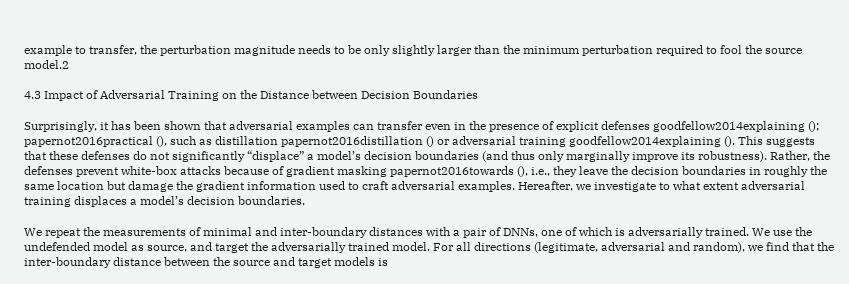example to transfer, the perturbation magnitude needs to be only slightly larger than the minimum perturbation required to fool the source model.2

4.3 Impact of Adversarial Training on the Distance between Decision Boundaries

Surprisingly, it has been shown that adversarial examples can transfer even in the presence of explicit defenses goodfellow2014explaining (); papernot2016practical (), such as distillation papernot2016distillation () or adversarial training goodfellow2014explaining (). This suggests that these defenses do not significantly “displace” a model’s decision boundaries (and thus only marginally improve its robustness). Rather, the defenses prevent white-box attacks because of gradient masking papernot2016towards (), i.e., they leave the decision boundaries in roughly the same location but damage the gradient information used to craft adversarial examples. Hereafter, we investigate to what extent adversarial training displaces a model’s decision boundaries.

We repeat the measurements of minimal and inter-boundary distances with a pair of DNNs, one of which is adversarially trained. We use the undefended model as source, and target the adversarially trained model. For all directions (legitimate, adversarial and random), we find that the inter-boundary distance between the source and target models is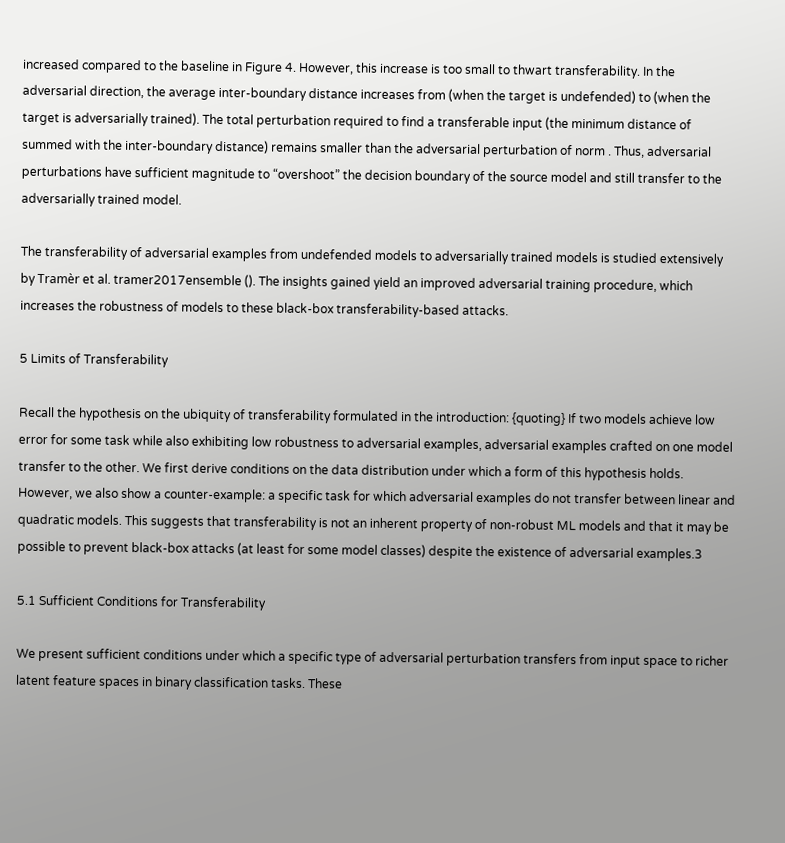increased compared to the baseline in Figure 4. However, this increase is too small to thwart transferability. In the adversarial direction, the average inter-boundary distance increases from (when the target is undefended) to (when the target is adversarially trained). The total perturbation required to find a transferable input (the minimum distance of summed with the inter-boundary distance) remains smaller than the adversarial perturbation of norm . Thus, adversarial perturbations have sufficient magnitude to “overshoot” the decision boundary of the source model and still transfer to the adversarially trained model.

The transferability of adversarial examples from undefended models to adversarially trained models is studied extensively by Tramèr et al. tramer2017ensemble (). The insights gained yield an improved adversarial training procedure, which increases the robustness of models to these black-box transferability-based attacks.

5 Limits of Transferability

Recall the hypothesis on the ubiquity of transferability formulated in the introduction: {quoting} If two models achieve low error for some task while also exhibiting low robustness to adversarial examples, adversarial examples crafted on one model transfer to the other. We first derive conditions on the data distribution under which a form of this hypothesis holds. However, we also show a counter-example: a specific task for which adversarial examples do not transfer between linear and quadratic models. This suggests that transferability is not an inherent property of non-robust ML models and that it may be possible to prevent black-box attacks (at least for some model classes) despite the existence of adversarial examples.3

5.1 Sufficient Conditions for Transferability

We present sufficient conditions under which a specific type of adversarial perturbation transfers from input space to richer latent feature spaces in binary classification tasks. These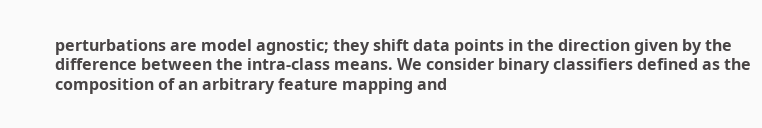perturbations are model agnostic; they shift data points in the direction given by the difference between the intra-class means. We consider binary classifiers defined as the composition of an arbitrary feature mapping and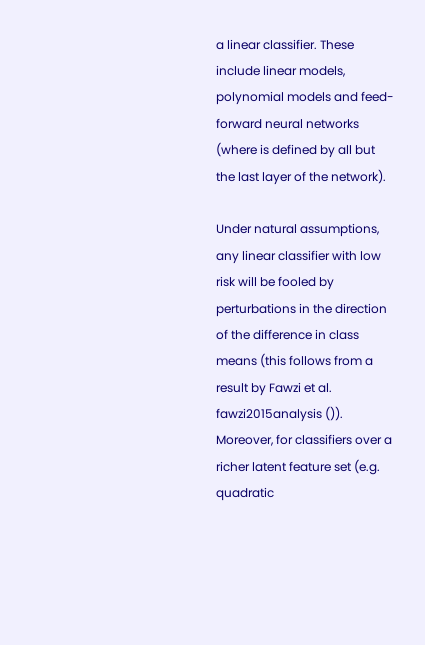a linear classifier. These include linear models, polynomial models and feed-forward neural networks (where is defined by all but the last layer of the network).

Under natural assumptions, any linear classifier with low risk will be fooled by perturbations in the direction of the difference in class means (this follows from a result by Fawzi et al. fawzi2015analysis ()). Moreover, for classifiers over a richer latent feature set (e.g. quadratic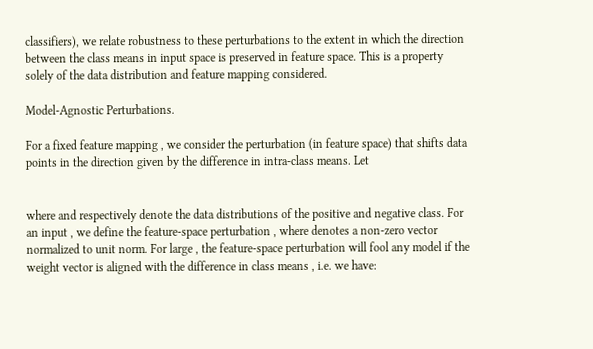classifiers), we relate robustness to these perturbations to the extent in which the direction between the class means in input space is preserved in feature space. This is a property solely of the data distribution and feature mapping considered.

Model-Agnostic Perturbations.

For a fixed feature mapping , we consider the perturbation (in feature space) that shifts data points in the direction given by the difference in intra-class means. Let


where and respectively denote the data distributions of the positive and negative class. For an input , we define the feature-space perturbation , where denotes a non-zero vector normalized to unit norm. For large , the feature-space perturbation will fool any model if the weight vector is aligned with the difference in class means , i.e. we have: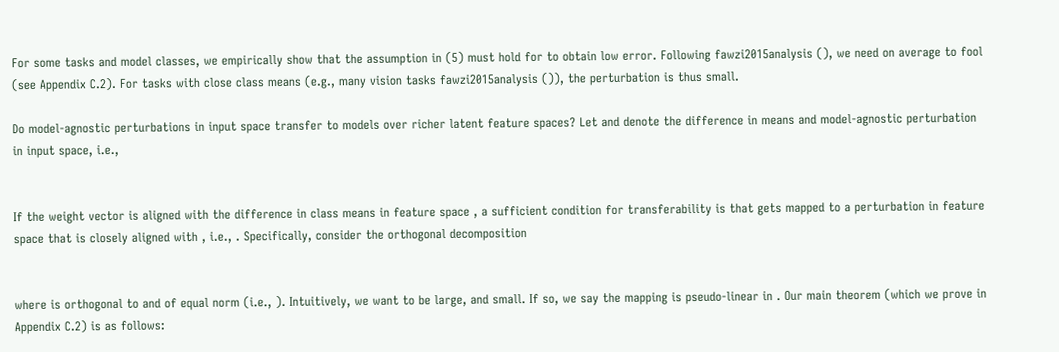For some tasks and model classes, we empirically show that the assumption in (5) must hold for to obtain low error. Following fawzi2015analysis (), we need on average to fool (see Appendix C.2). For tasks with close class means (e.g., many vision tasks fawzi2015analysis ()), the perturbation is thus small.

Do model-agnostic perturbations in input space transfer to models over richer latent feature spaces? Let and denote the difference in means and model-agnostic perturbation in input space, i.e.,


If the weight vector is aligned with the difference in class means in feature space , a sufficient condition for transferability is that gets mapped to a perturbation in feature space that is closely aligned with , i.e., . Specifically, consider the orthogonal decomposition


where is orthogonal to and of equal norm (i.e., ). Intuitively, we want to be large, and small. If so, we say the mapping is pseudo-linear in . Our main theorem (which we prove in Appendix C.2) is as follows: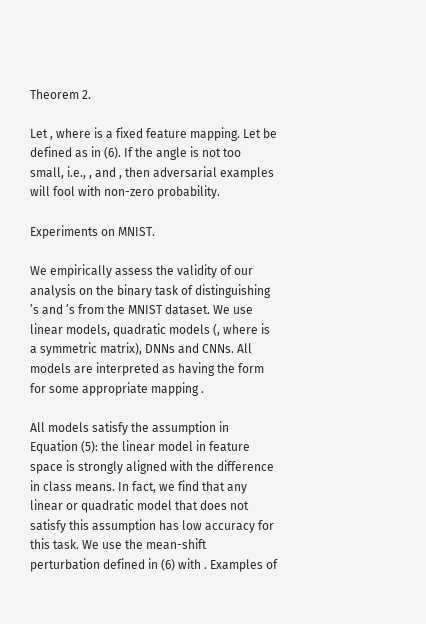Theorem 2.

Let , where is a fixed feature mapping. Let be defined as in (6). If the angle is not too small, i.e., , and , then adversarial examples will fool with non-zero probability.

Experiments on MNIST.

We empirically assess the validity of our analysis on the binary task of distinguishing ’s and ’s from the MNIST dataset. We use linear models, quadratic models (, where is a symmetric matrix), DNNs and CNNs. All models are interpreted as having the form for some appropriate mapping .

All models satisfy the assumption in Equation (5): the linear model in feature space is strongly aligned with the difference in class means. In fact, we find that any linear or quadratic model that does not satisfy this assumption has low accuracy for this task. We use the mean-shift perturbation defined in (6) with . Examples of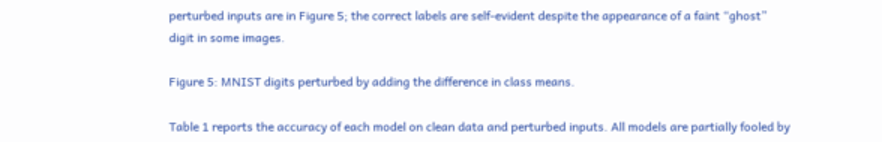perturbed inputs are in Figure 5; the correct labels are self-evident despite the appearance of a faint “ghost” digit in some images.

Figure 5: MNIST digits perturbed by adding the difference in class means.

Table 1 reports the accuracy of each model on clean data and perturbed inputs. All models are partially fooled by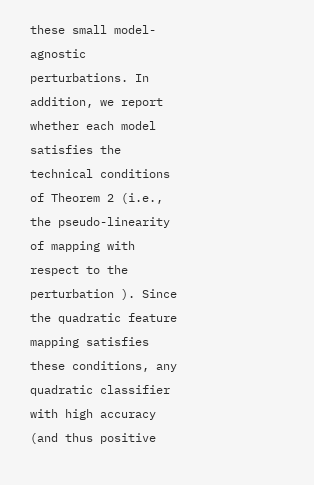these small model-agnostic perturbations. In addition, we report whether each model satisfies the technical conditions of Theorem 2 (i.e., the pseudo-linearity of mapping with respect to the perturbation ). Since the quadratic feature mapping satisfies these conditions, any quadratic classifier with high accuracy (and thus positive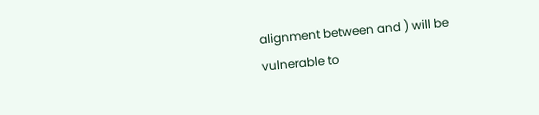alignment between and ) will be vulnerable to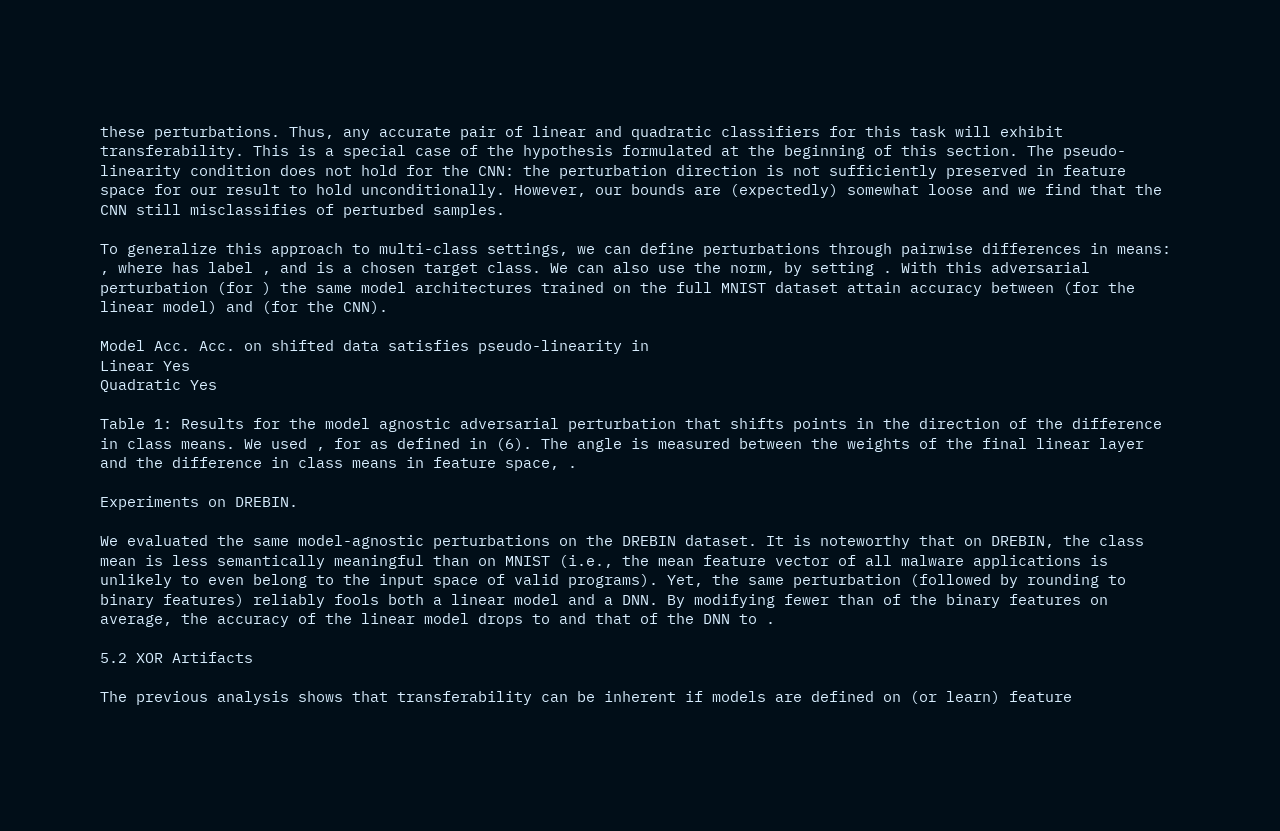these perturbations. Thus, any accurate pair of linear and quadratic classifiers for this task will exhibit transferability. This is a special case of the hypothesis formulated at the beginning of this section. The pseudo-linearity condition does not hold for the CNN: the perturbation direction is not sufficiently preserved in feature space for our result to hold unconditionally. However, our bounds are (expectedly) somewhat loose and we find that the CNN still misclassifies of perturbed samples.

To generalize this approach to multi-class settings, we can define perturbations through pairwise differences in means: , where has label , and is a chosen target class. We can also use the norm, by setting . With this adversarial perturbation (for ) the same model architectures trained on the full MNIST dataset attain accuracy between (for the linear model) and (for the CNN).

Model Acc. Acc. on shifted data satisfies pseudo-linearity in
Linear Yes
Quadratic Yes

Table 1: Results for the model agnostic adversarial perturbation that shifts points in the direction of the difference in class means. We used , for as defined in (6). The angle is measured between the weights of the final linear layer and the difference in class means in feature space, .

Experiments on DREBIN.

We evaluated the same model-agnostic perturbations on the DREBIN dataset. It is noteworthy that on DREBIN, the class mean is less semantically meaningful than on MNIST (i.e., the mean feature vector of all malware applications is unlikely to even belong to the input space of valid programs). Yet, the same perturbation (followed by rounding to binary features) reliably fools both a linear model and a DNN. By modifying fewer than of the binary features on average, the accuracy of the linear model drops to and that of the DNN to .

5.2 XOR Artifacts

The previous analysis shows that transferability can be inherent if models are defined on (or learn) feature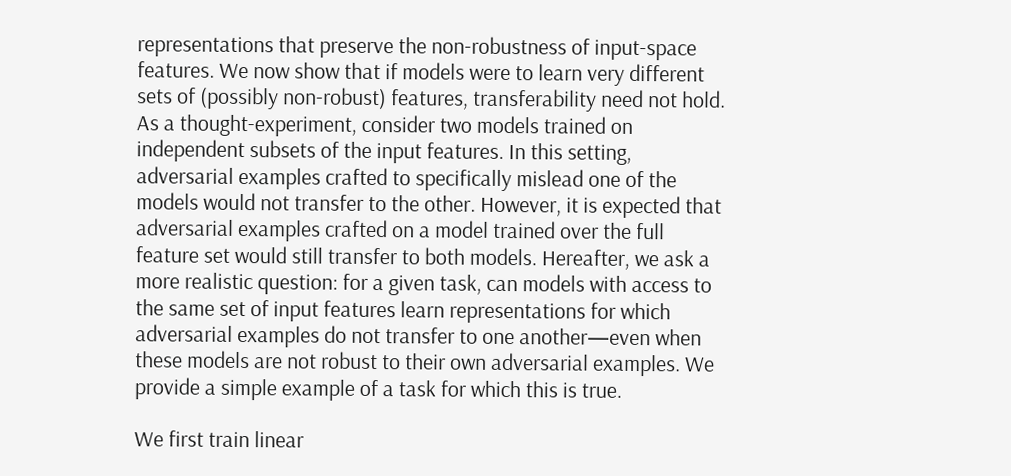representations that preserve the non-robustness of input-space features. We now show that if models were to learn very different sets of (possibly non-robust) features, transferability need not hold. As a thought-experiment, consider two models trained on independent subsets of the input features. In this setting, adversarial examples crafted to specifically mislead one of the models would not transfer to the other. However, it is expected that adversarial examples crafted on a model trained over the full feature set would still transfer to both models. Hereafter, we ask a more realistic question: for a given task, can models with access to the same set of input features learn representations for which adversarial examples do not transfer to one another—even when these models are not robust to their own adversarial examples. We provide a simple example of a task for which this is true.

We first train linear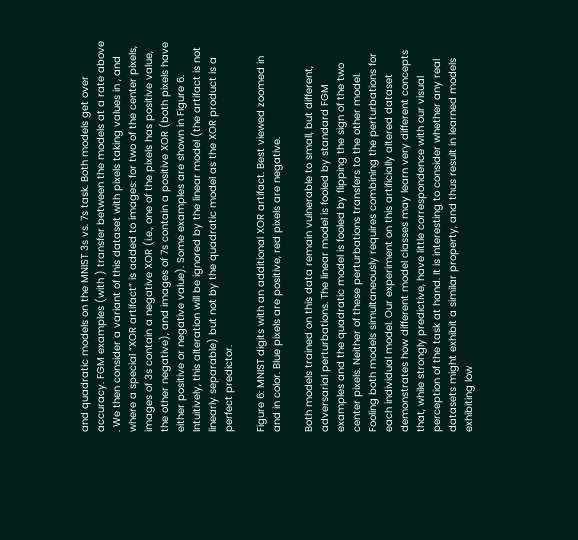and quadratic models on the MNIST 3s vs. 7s task. Both models get over accuracy. FGM examples (with ) transfer between the models at a rate above . We then consider a variant of this dataset with pixels taking values in , and where a special “XOR artifact” is added to images: for two of the center pixels, images of 3s contain a negative XOR (i.e., one of the pixels has positive value, the other negative), and images of 7s contain a positive XOR (both pixels have either positive or negative value). Some examples are shown in Figure 6. Intuitively, this alteration will be ignored by the linear model (the artifact is not linearly separable) but not by the quadratic model as the XOR product is a perfect predictor.

Figure 6: MNIST digits with an additional XOR artifact. Best viewed zoomed in and in color. Blue pixels are positive, red pixels are negative.

Both models trained on this data remain vulnerable to small, but different, adversarial perturbations. The linear model is fooled by standard FGM examples and the quadratic model is fooled by flipping the sign of the two center pixels. Neither of these perturbations transfers to the other model. Fooling both models simultaneously requires combining the perturbations for each individual model. Our experiment on this artificially altered dataset demonstrates how different model classes may learn very different concepts that, while strongly predictive, have little correspondence with our visual perception of the task at hand. It is interesting to consider whether any real datasets might exhibit a similar property, and thus result in learned models exhibiting low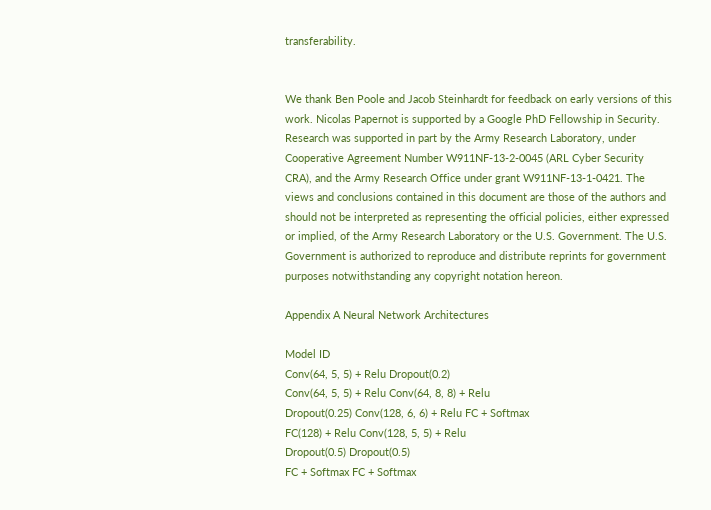transferability.


We thank Ben Poole and Jacob Steinhardt for feedback on early versions of this work. Nicolas Papernot is supported by a Google PhD Fellowship in Security. Research was supported in part by the Army Research Laboratory, under Cooperative Agreement Number W911NF-13-2-0045 (ARL Cyber Security CRA), and the Army Research Office under grant W911NF-13-1-0421. The views and conclusions contained in this document are those of the authors and should not be interpreted as representing the official policies, either expressed or implied, of the Army Research Laboratory or the U.S. Government. The U.S. Government is authorized to reproduce and distribute reprints for government purposes notwithstanding any copyright notation hereon.

Appendix A Neural Network Architectures

Model ID
Conv(64, 5, 5) + Relu Dropout(0.2)
Conv(64, 5, 5) + Relu Conv(64, 8, 8) + Relu
Dropout(0.25) Conv(128, 6, 6) + Relu FC + Softmax
FC(128) + Relu Conv(128, 5, 5) + Relu
Dropout(0.5) Dropout(0.5)
FC + Softmax FC + Softmax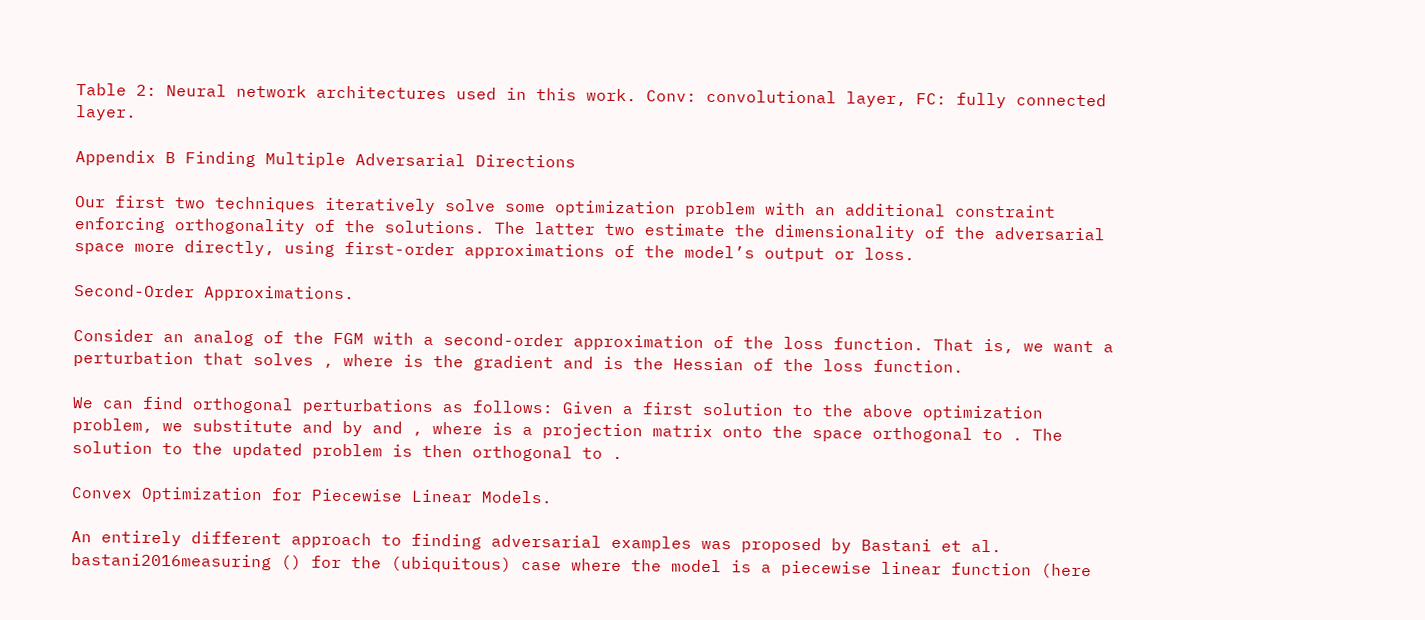Table 2: Neural network architectures used in this work. Conv: convolutional layer, FC: fully connected layer.

Appendix B Finding Multiple Adversarial Directions

Our first two techniques iteratively solve some optimization problem with an additional constraint enforcing orthogonality of the solutions. The latter two estimate the dimensionality of the adversarial space more directly, using first-order approximations of the model’s output or loss.

Second-Order Approximations.

Consider an analog of the FGM with a second-order approximation of the loss function. That is, we want a perturbation that solves , where is the gradient and is the Hessian of the loss function.

We can find orthogonal perturbations as follows: Given a first solution to the above optimization problem, we substitute and by and , where is a projection matrix onto the space orthogonal to . The solution to the updated problem is then orthogonal to .

Convex Optimization for Piecewise Linear Models.

An entirely different approach to finding adversarial examples was proposed by Bastani et al. bastani2016measuring () for the (ubiquitous) case where the model is a piecewise linear function (here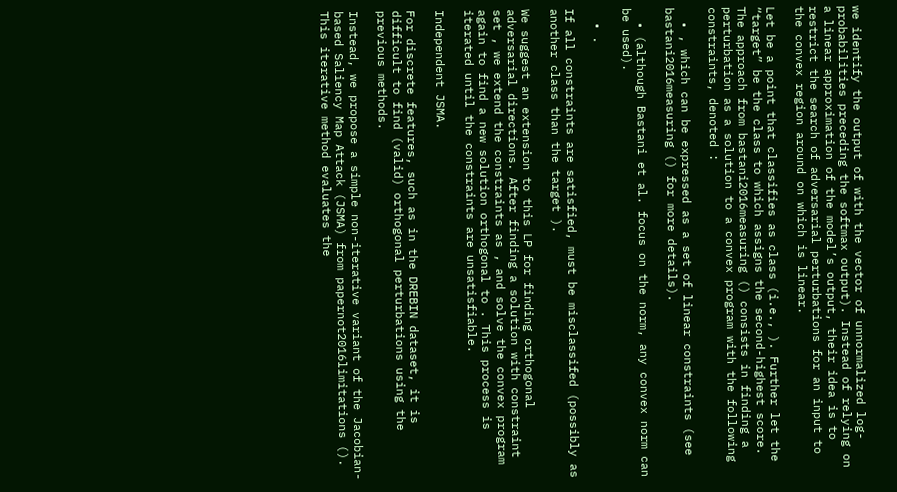we identify the output of with the vector of unnormalized log-probabilities preceding the softmax output). Instead of relying on a linear approximation of the model’s output, their idea is to restrict the search of adversarial perturbations for an input to the convex region around on which is linear.

Let be a point that classifies as class (i.e., ). Further let the “target” be the class to which assigns the second-highest score. The approach from bastani2016measuring () consists in finding a perturbation as a solution to a convex program with the following constraints, denoted :

  • , which can be expressed as a set of linear constraints (see bastani2016measuring () for more details).

  • (although Bastani et al. focus on the norm, any convex norm can be used).

  • .

If all constraints are satisfied, must be misclassifed (possibly as another class than the target ).

We suggest an extension to this LP for finding orthogonal adversarial directions. After finding a solution with constraint set , we extend the constraints as , and solve the convex program again to find a new solution orthogonal to . This process is iterated until the constraints are unsatisfiable.

Independent JSMA.

For discrete features, such as in the DREBIN dataset, it is difficult to find (valid) orthogonal perturbations using the previous methods.

Instead, we propose a simple non-iterative variant of the Jacobian-based Saliency Map Attack (JSMA) from papernot2016limitations (). This iterative method evaluates the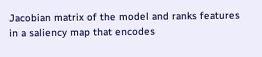Jacobian matrix of the model and ranks features in a saliency map that encodes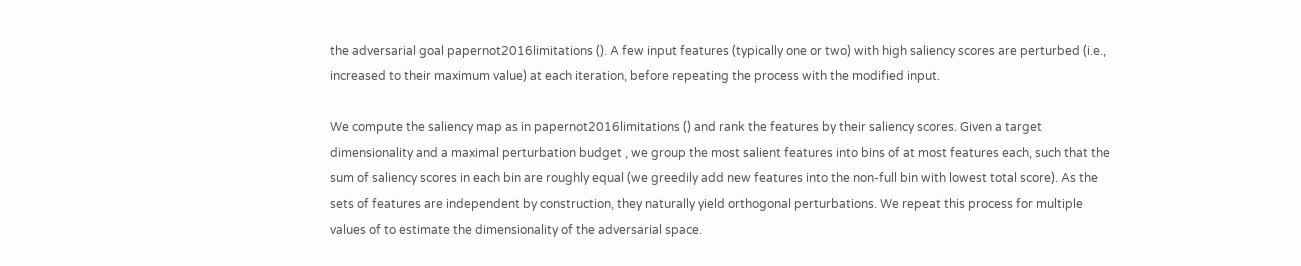the adversarial goal papernot2016limitations (). A few input features (typically one or two) with high saliency scores are perturbed (i.e., increased to their maximum value) at each iteration, before repeating the process with the modified input.

We compute the saliency map as in papernot2016limitations () and rank the features by their saliency scores. Given a target dimensionality and a maximal perturbation budget , we group the most salient features into bins of at most features each, such that the sum of saliency scores in each bin are roughly equal (we greedily add new features into the non-full bin with lowest total score). As the sets of features are independent by construction, they naturally yield orthogonal perturbations. We repeat this process for multiple values of to estimate the dimensionality of the adversarial space.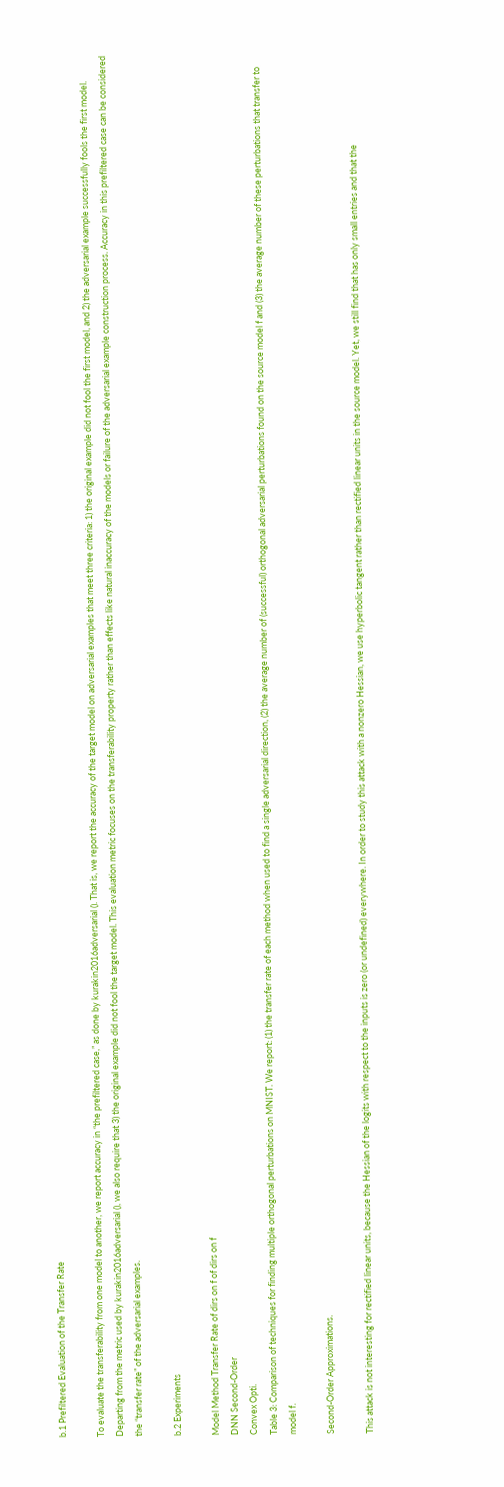b.1 Prefiltered Evaluation of the Transfer Rate

To evaluate the transferability from one model to another, we report accuracy in “the prefiltered case,” as done by kurakin2016adversarial (). That is, we report the accuracy of the target model on adversarial examples that meet three criteria: 1) the original example did not fool the first model, and 2) the adversarial example successfully fools the first model. Departing from the metric used by kurakin2016adversarial (), we also require that 3) the original example did not fool the target model. This evaluation metric focuses on the transferability property rather than effects like natural inaccuracy of the models or failure of the adversarial example construction process. Accuracy in this prefiltered case can be considered the “transfer rate” of the adversarial examples.

b.2 Experiments

Model Method Transfer Rate of dirs on f of dirs on f
DNN Second-Order
Convex Opti.
Table 3: Comparison of techniques for finding multiple orthogonal perturbations on MNIST. We report: (1) the transfer rate of each method when used to find a single adversarial direction, (2) the average number of (successful) orthogonal adversarial perturbations found on the source model f and (3) the average number of these perturbations that transfer to model f.

Second-Order Approximations.

This attack is not interesting for rectified linear units, because the Hessian of the logits with respect to the inputs is zero (or undefined) everywhere. In order to study this attack with a nonzero Hessian, we use hyperbolic tangent rather than rectified linear units in the source model. Yet, we still find that has only small entries and that the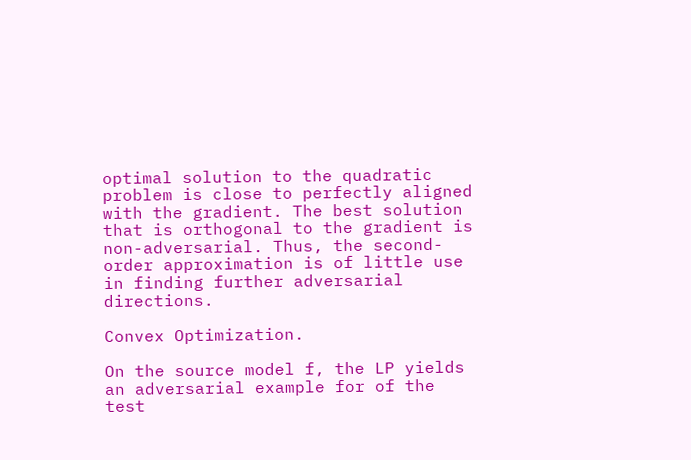optimal solution to the quadratic problem is close to perfectly aligned with the gradient. The best solution that is orthogonal to the gradient is non-adversarial. Thus, the second-order approximation is of little use in finding further adversarial directions.

Convex Optimization.

On the source model f, the LP yields an adversarial example for of the test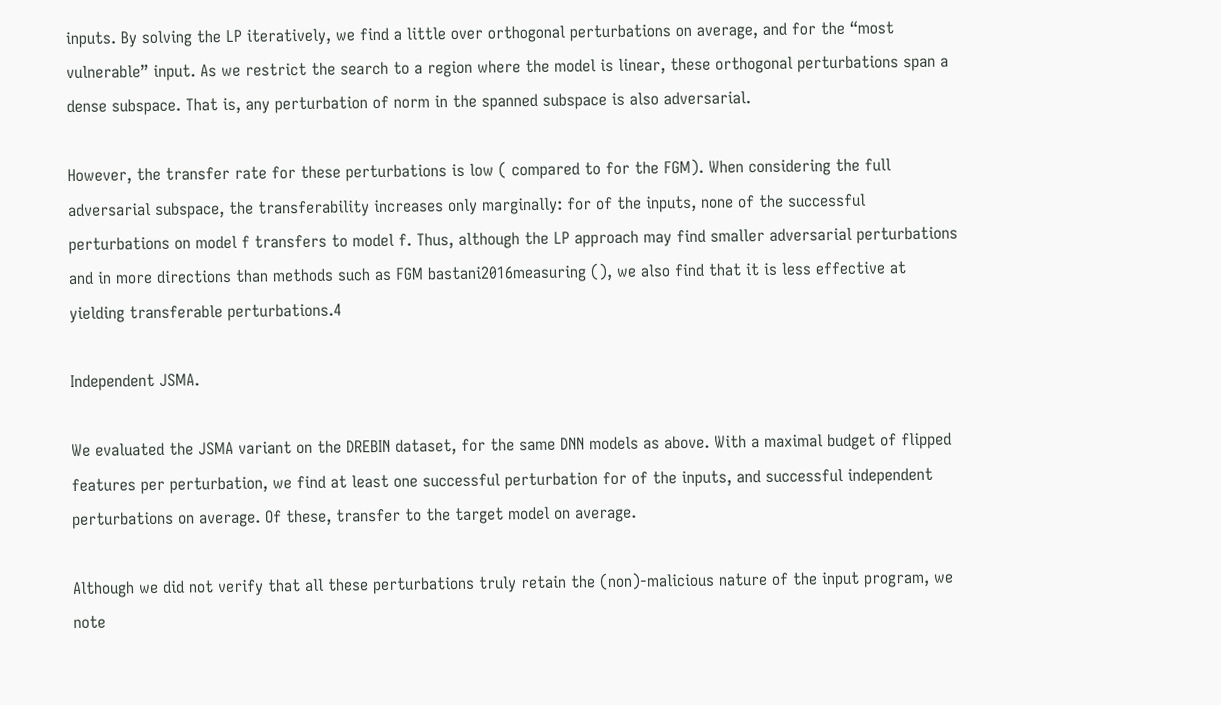inputs. By solving the LP iteratively, we find a little over orthogonal perturbations on average, and for the “most vulnerable” input. As we restrict the search to a region where the model is linear, these orthogonal perturbations span a dense subspace. That is, any perturbation of norm in the spanned subspace is also adversarial.

However, the transfer rate for these perturbations is low ( compared to for the FGM). When considering the full adversarial subspace, the transferability increases only marginally: for of the inputs, none of the successful perturbations on model f transfers to model f. Thus, although the LP approach may find smaller adversarial perturbations and in more directions than methods such as FGM bastani2016measuring (), we also find that it is less effective at yielding transferable perturbations.4

Independent JSMA.

We evaluated the JSMA variant on the DREBIN dataset, for the same DNN models as above. With a maximal budget of flipped features per perturbation, we find at least one successful perturbation for of the inputs, and successful independent perturbations on average. Of these, transfer to the target model on average.

Although we did not verify that all these perturbations truly retain the (non)-malicious nature of the input program, we note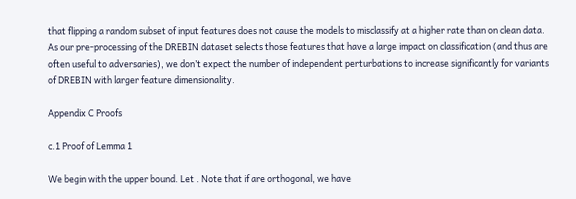that flipping a random subset of input features does not cause the models to misclassify at a higher rate than on clean data. As our pre-processing of the DREBIN dataset selects those features that have a large impact on classification (and thus are often useful to adversaries), we don’t expect the number of independent perturbations to increase significantly for variants of DREBIN with larger feature dimensionality.

Appendix C Proofs

c.1 Proof of Lemma 1

We begin with the upper bound. Let . Note that if are orthogonal, we have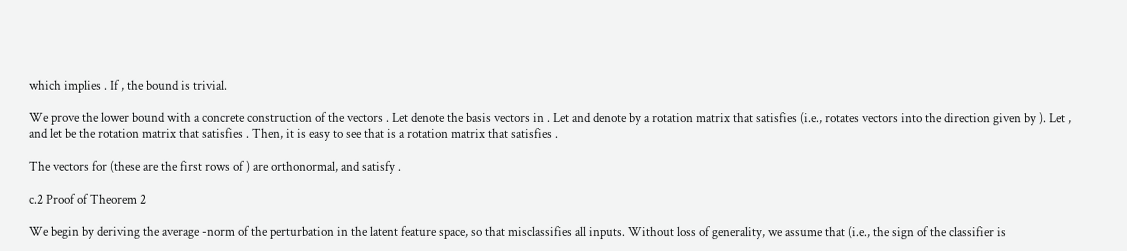which implies . If , the bound is trivial.

We prove the lower bound with a concrete construction of the vectors . Let denote the basis vectors in . Let and denote by a rotation matrix that satisfies (i.e., rotates vectors into the direction given by ). Let , and let be the rotation matrix that satisfies . Then, it is easy to see that is a rotation matrix that satisfies .

The vectors for (these are the first rows of ) are orthonormal, and satisfy .

c.2 Proof of Theorem 2

We begin by deriving the average -norm of the perturbation in the latent feature space, so that misclassifies all inputs. Without loss of generality, we assume that (i.e., the sign of the classifier is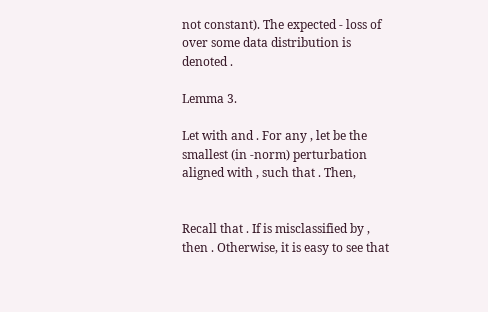not constant). The expected - loss of over some data distribution is denoted .

Lemma 3.

Let with and . For any , let be the smallest (in -norm) perturbation aligned with , such that . Then,


Recall that . If is misclassified by , then . Otherwise, it is easy to see that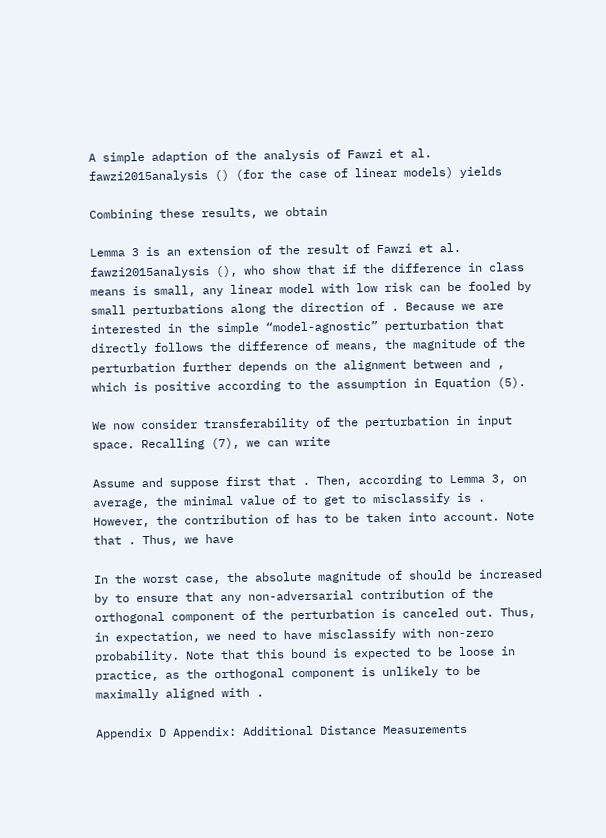A simple adaption of the analysis of Fawzi et al. fawzi2015analysis () (for the case of linear models) yields

Combining these results, we obtain

Lemma 3 is an extension of the result of Fawzi et al. fawzi2015analysis (), who show that if the difference in class means is small, any linear model with low risk can be fooled by small perturbations along the direction of . Because we are interested in the simple “model-agnostic” perturbation that directly follows the difference of means, the magnitude of the perturbation further depends on the alignment between and , which is positive according to the assumption in Equation (5).

We now consider transferability of the perturbation in input space. Recalling (7), we can write

Assume and suppose first that . Then, according to Lemma 3, on average, the minimal value of to get to misclassify is . However, the contribution of has to be taken into account. Note that . Thus, we have

In the worst case, the absolute magnitude of should be increased by to ensure that any non-adversarial contribution of the orthogonal component of the perturbation is canceled out. Thus, in expectation, we need to have misclassify with non-zero probability. Note that this bound is expected to be loose in practice, as the orthogonal component is unlikely to be maximally aligned with .

Appendix D Appendix: Additional Distance Measurements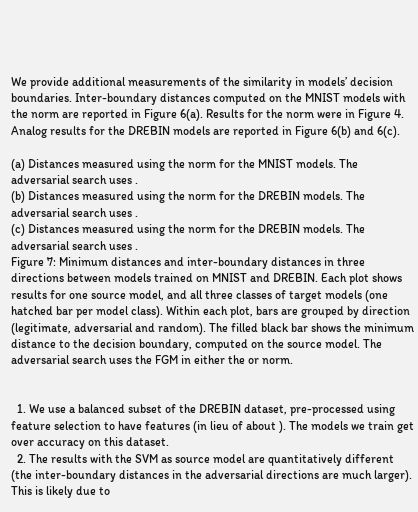We provide additional measurements of the similarity in models’ decision boundaries. Inter-boundary distances computed on the MNIST models with the norm are reported in Figure 6(a). Results for the norm were in Figure 4. Analog results for the DREBIN models are reported in Figure 6(b) and 6(c).

(a) Distances measured using the norm for the MNIST models. The adversarial search uses .
(b) Distances measured using the norm for the DREBIN models. The adversarial search uses .
(c) Distances measured using the norm for the DREBIN models. The adversarial search uses .
Figure 7: Minimum distances and inter-boundary distances in three directions between models trained on MNIST and DREBIN. Each plot shows results for one source model, and all three classes of target models (one hatched bar per model class). Within each plot, bars are grouped by direction (legitimate, adversarial and random). The filled black bar shows the minimum distance to the decision boundary, computed on the source model. The adversarial search uses the FGM in either the or norm.


  1. We use a balanced subset of the DREBIN dataset, pre-processed using feature selection to have features (in lieu of about ). The models we train get over accuracy on this dataset.
  2. The results with the SVM as source model are quantitatively different (the inter-boundary distances in the adversarial directions are much larger). This is likely due to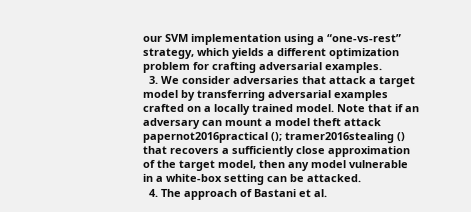our SVM implementation using a “one-vs-rest” strategy, which yields a different optimization problem for crafting adversarial examples.
  3. We consider adversaries that attack a target model by transferring adversarial examples crafted on a locally trained model. Note that if an adversary can mount a model theft attack papernot2016practical (); tramer2016stealing () that recovers a sufficiently close approximation of the target model, then any model vulnerable in a white-box setting can be attacked.
  4. The approach of Bastani et al.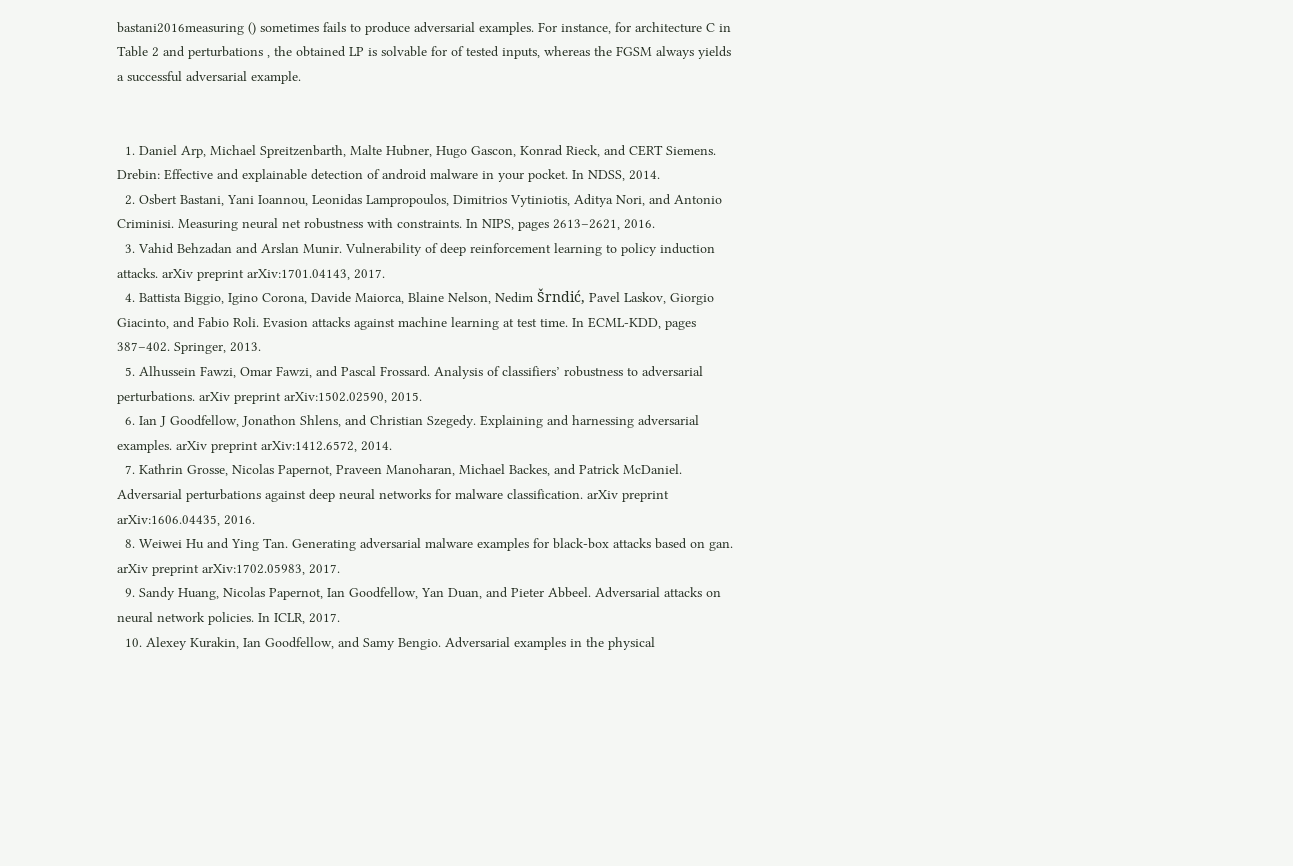bastani2016measuring () sometimes fails to produce adversarial examples. For instance, for architecture C in Table 2 and perturbations , the obtained LP is solvable for of tested inputs, whereas the FGSM always yields a successful adversarial example.


  1. Daniel Arp, Michael Spreitzenbarth, Malte Hubner, Hugo Gascon, Konrad Rieck, and CERT Siemens. Drebin: Effective and explainable detection of android malware in your pocket. In NDSS, 2014.
  2. Osbert Bastani, Yani Ioannou, Leonidas Lampropoulos, Dimitrios Vytiniotis, Aditya Nori, and Antonio Criminisi. Measuring neural net robustness with constraints. In NIPS, pages 2613–2621, 2016.
  3. Vahid Behzadan and Arslan Munir. Vulnerability of deep reinforcement learning to policy induction attacks. arXiv preprint arXiv:1701.04143, 2017.
  4. Battista Biggio, Igino Corona, Davide Maiorca, Blaine Nelson, Nedim Šrndić, Pavel Laskov, Giorgio Giacinto, and Fabio Roli. Evasion attacks against machine learning at test time. In ECML-KDD, pages 387–402. Springer, 2013.
  5. Alhussein Fawzi, Omar Fawzi, and Pascal Frossard. Analysis of classifiers’ robustness to adversarial perturbations. arXiv preprint arXiv:1502.02590, 2015.
  6. Ian J Goodfellow, Jonathon Shlens, and Christian Szegedy. Explaining and harnessing adversarial examples. arXiv preprint arXiv:1412.6572, 2014.
  7. Kathrin Grosse, Nicolas Papernot, Praveen Manoharan, Michael Backes, and Patrick McDaniel. Adversarial perturbations against deep neural networks for malware classification. arXiv preprint arXiv:1606.04435, 2016.
  8. Weiwei Hu and Ying Tan. Generating adversarial malware examples for black-box attacks based on gan. arXiv preprint arXiv:1702.05983, 2017.
  9. Sandy Huang, Nicolas Papernot, Ian Goodfellow, Yan Duan, and Pieter Abbeel. Adversarial attacks on neural network policies. In ICLR, 2017.
  10. Alexey Kurakin, Ian Goodfellow, and Samy Bengio. Adversarial examples in the physical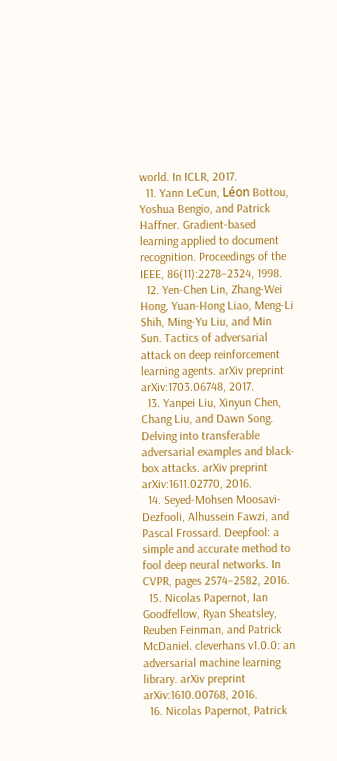world. In ICLR, 2017.
  11. Yann LeCun, Léon Bottou, Yoshua Bengio, and Patrick Haffner. Gradient-based learning applied to document recognition. Proceedings of the IEEE, 86(11):2278–2324, 1998.
  12. Yen-Chen Lin, Zhang-Wei Hong, Yuan-Hong Liao, Meng-Li Shih, Ming-Yu Liu, and Min Sun. Tactics of adversarial attack on deep reinforcement learning agents. arXiv preprint arXiv:1703.06748, 2017.
  13. Yanpei Liu, Xinyun Chen, Chang Liu, and Dawn Song. Delving into transferable adversarial examples and black-box attacks. arXiv preprint arXiv:1611.02770, 2016.
  14. Seyed-Mohsen Moosavi-Dezfooli, Alhussein Fawzi, and Pascal Frossard. Deepfool: a simple and accurate method to fool deep neural networks. In CVPR, pages 2574–2582, 2016.
  15. Nicolas Papernot, Ian Goodfellow, Ryan Sheatsley, Reuben Feinman, and Patrick McDaniel. cleverhans v1.0.0: an adversarial machine learning library. arXiv preprint arXiv:1610.00768, 2016.
  16. Nicolas Papernot, Patrick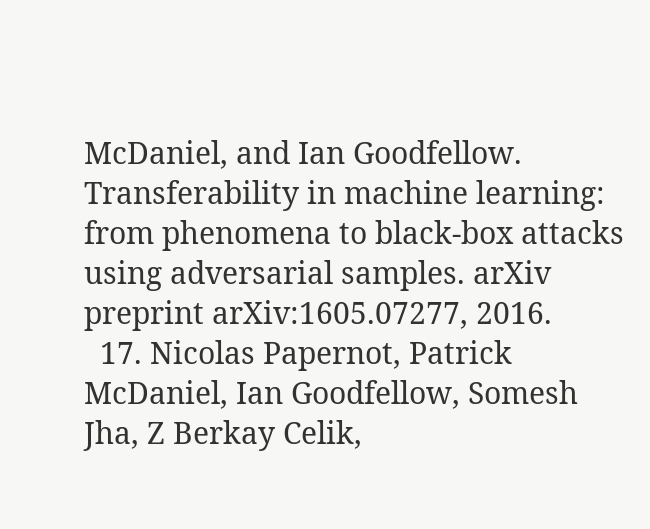McDaniel, and Ian Goodfellow. Transferability in machine learning: from phenomena to black-box attacks using adversarial samples. arXiv preprint arXiv:1605.07277, 2016.
  17. Nicolas Papernot, Patrick McDaniel, Ian Goodfellow, Somesh Jha, Z Berkay Celik,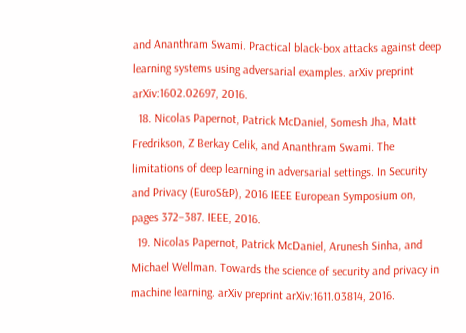and Ananthram Swami. Practical black-box attacks against deep learning systems using adversarial examples. arXiv preprint arXiv:1602.02697, 2016.
  18. Nicolas Papernot, Patrick McDaniel, Somesh Jha, Matt Fredrikson, Z Berkay Celik, and Ananthram Swami. The limitations of deep learning in adversarial settings. In Security and Privacy (EuroS&P), 2016 IEEE European Symposium on, pages 372–387. IEEE, 2016.
  19. Nicolas Papernot, Patrick McDaniel, Arunesh Sinha, and Michael Wellman. Towards the science of security and privacy in machine learning. arXiv preprint arXiv:1611.03814, 2016.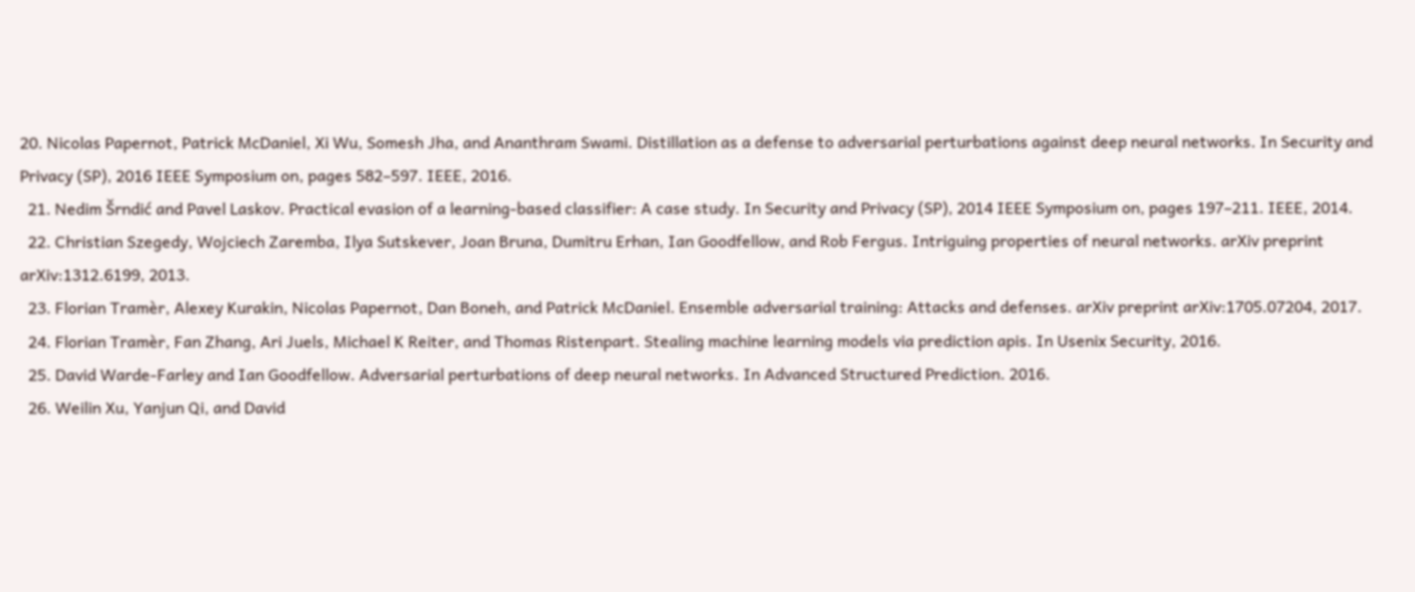20. Nicolas Papernot, Patrick McDaniel, Xi Wu, Somesh Jha, and Ananthram Swami. Distillation as a defense to adversarial perturbations against deep neural networks. In Security and Privacy (SP), 2016 IEEE Symposium on, pages 582–597. IEEE, 2016.
  21. Nedim Šrndić and Pavel Laskov. Practical evasion of a learning-based classifier: A case study. In Security and Privacy (SP), 2014 IEEE Symposium on, pages 197–211. IEEE, 2014.
  22. Christian Szegedy, Wojciech Zaremba, Ilya Sutskever, Joan Bruna, Dumitru Erhan, Ian Goodfellow, and Rob Fergus. Intriguing properties of neural networks. arXiv preprint arXiv:1312.6199, 2013.
  23. Florian Tramèr, Alexey Kurakin, Nicolas Papernot, Dan Boneh, and Patrick McDaniel. Ensemble adversarial training: Attacks and defenses. arXiv preprint arXiv:1705.07204, 2017.
  24. Florian Tramèr, Fan Zhang, Ari Juels, Michael K Reiter, and Thomas Ristenpart. Stealing machine learning models via prediction apis. In Usenix Security, 2016.
  25. David Warde-Farley and Ian Goodfellow. Adversarial perturbations of deep neural networks. In Advanced Structured Prediction. 2016.
  26. Weilin Xu, Yanjun Qi, and David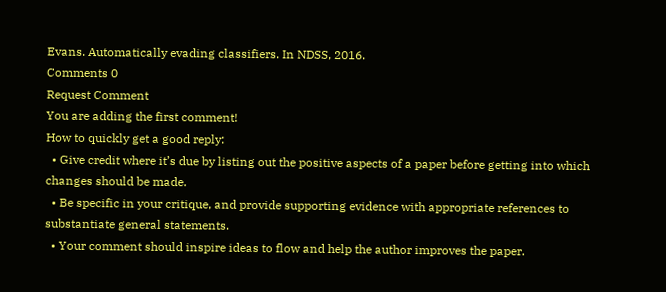Evans. Automatically evading classifiers. In NDSS, 2016.
Comments 0
Request Comment
You are adding the first comment!
How to quickly get a good reply:
  • Give credit where it’s due by listing out the positive aspects of a paper before getting into which changes should be made.
  • Be specific in your critique, and provide supporting evidence with appropriate references to substantiate general statements.
  • Your comment should inspire ideas to flow and help the author improves the paper.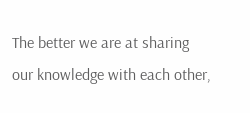The better we are at sharing our knowledge with each other,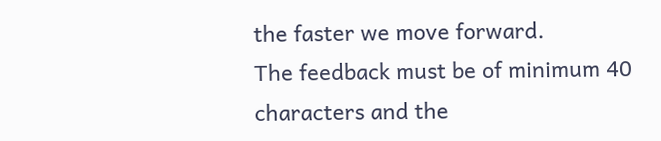the faster we move forward.
The feedback must be of minimum 40 characters and the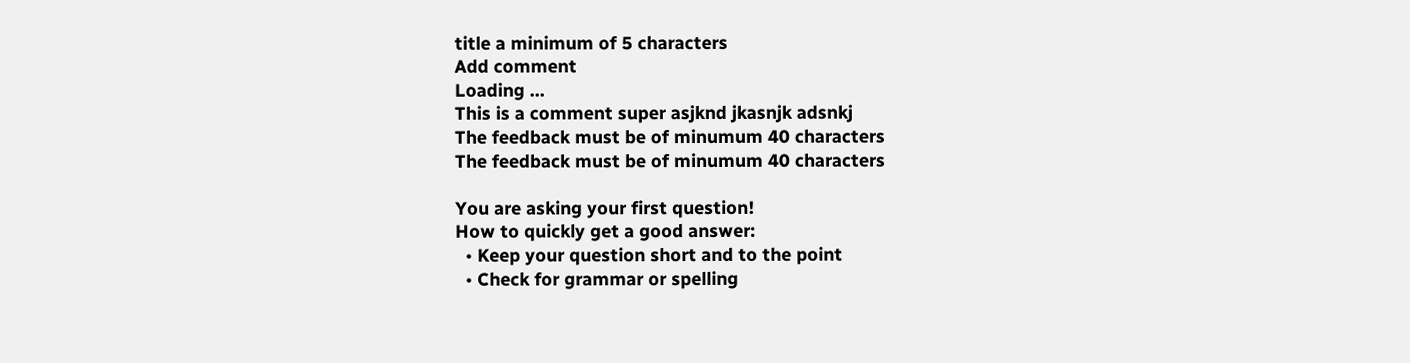title a minimum of 5 characters
Add comment
Loading ...
This is a comment super asjknd jkasnjk adsnkj
The feedback must be of minumum 40 characters
The feedback must be of minumum 40 characters

You are asking your first question!
How to quickly get a good answer:
  • Keep your question short and to the point
  • Check for grammar or spelling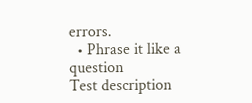errors.
  • Phrase it like a question
Test description